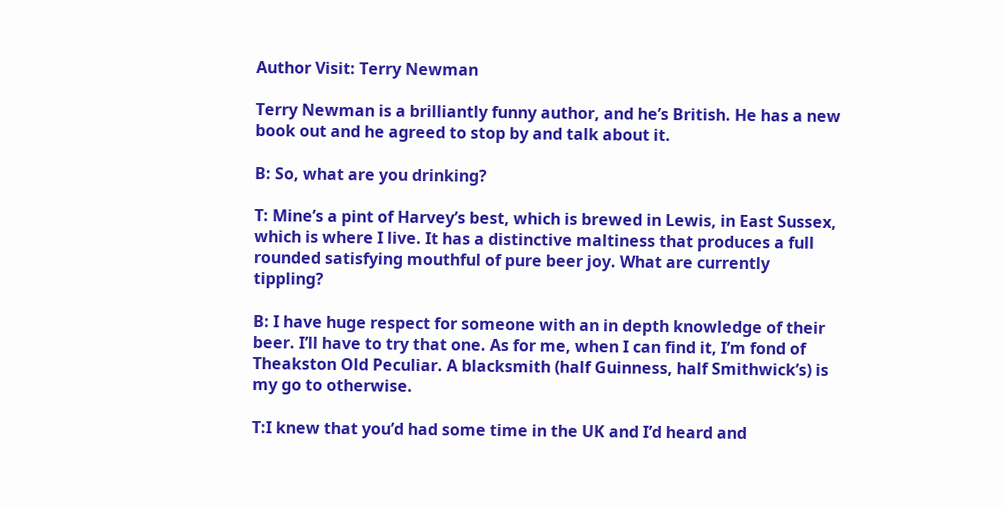Author Visit: Terry Newman

Terry Newman is a brilliantly funny author, and he’s British. He has a new book out and he agreed to stop by and talk about it.

B: So, what are you drinking?

T: Mine’s a pint of Harvey’s best, which is brewed in Lewis, in East Sussex, which is where I live. It has a distinctive maltiness that produces a full rounded satisfying mouthful of pure beer joy. What are currently tippling?

B: I have huge respect for someone with an in depth knowledge of their beer. I’ll have to try that one. As for me, when I can find it, I’m fond of Theakston Old Peculiar. A blacksmith (half Guinness, half Smithwick’s) is my go to otherwise.

T:I knew that you’d had some time in the UK and I’d heard and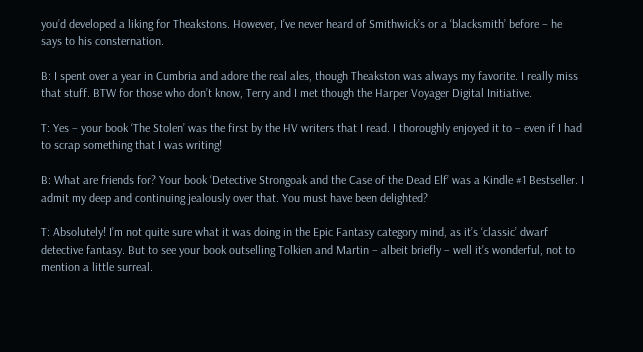you’d developed a liking for Theakstons. However, I’ve never heard of Smithwick’s or a ‘blacksmith’ before – he says to his consternation.

B: I spent over a year in Cumbria and adore the real ales, though Theakston was always my favorite. I really miss that stuff. BTW for those who don’t know, Terry and I met though the Harper Voyager Digital Initiative.

T: Yes – your book ‘The Stolen’ was the first by the HV writers that I read. I thoroughly enjoyed it to – even if I had to scrap something that I was writing!

B: What are friends for? Your book ‘Detective Strongoak and the Case of the Dead Elf’ was a Kindle #1 Bestseller. I admit my deep and continuing jealously over that. You must have been delighted?

T: Absolutely! I’m not quite sure what it was doing in the Epic Fantasy category mind, as it’s ‘classic’ dwarf detective fantasy. But to see your book outselling Tolkien and Martin – albeit briefly – well it’s wonderful, not to mention a little surreal.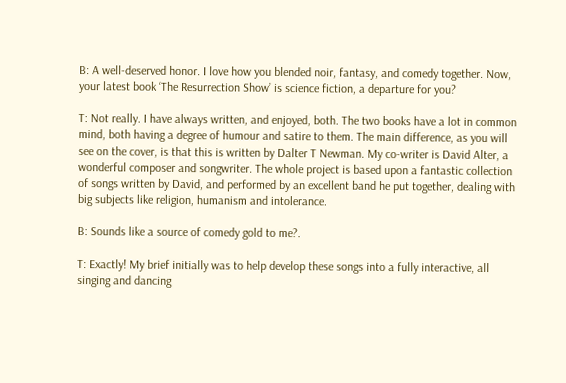B: A well-deserved honor. I love how you blended noir, fantasy, and comedy together. Now, your latest book ‘The Resurrection Show’ is science fiction, a departure for you?

T: Not really. I have always written, and enjoyed, both. The two books have a lot in common mind, both having a degree of humour and satire to them. The main difference, as you will see on the cover, is that this is written by Dalter T Newman. My co-writer is David Alter, a wonderful composer and songwriter. The whole project is based upon a fantastic collection of songs written by David, and performed by an excellent band he put together, dealing with big subjects like religion, humanism and intolerance.

B: Sounds like a source of comedy gold to me?.

T: Exactly! My brief initially was to help develop these songs into a fully interactive, all singing and dancing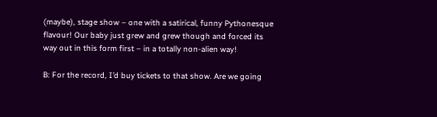(maybe), stage show – one with a satirical, funny Pythonesque flavour! Our baby just grew and grew though and forced its way out in this form first – in a totally non-alien way!

B: For the record, I’d buy tickets to that show. Are we going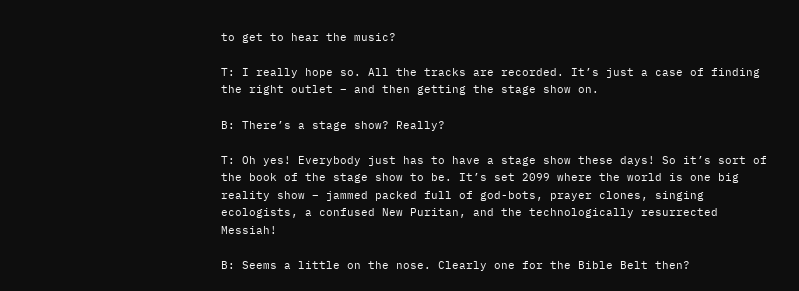to get to hear the music?

T: I really hope so. All the tracks are recorded. It’s just a case of finding the right outlet – and then getting the stage show on.

B: There’s a stage show? Really?

T: Oh yes! Everybody just has to have a stage show these days! So it’s sort of the book of the stage show to be. It’s set 2099 where the world is one big reality show – jammed packed full of god-bots, prayer clones, singing ecologists, a confused New Puritan, and the technologically resurrected Messiah!

B: Seems a little on the nose. Clearly one for the Bible Belt then?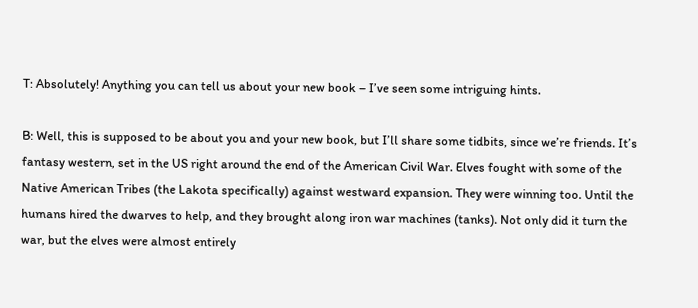T: Absolutely! Anything you can tell us about your new book – I’ve seen some intriguing hints.

B: Well, this is supposed to be about you and your new book, but I’ll share some tidbits, since we’re friends. It’s fantasy western, set in the US right around the end of the American Civil War. Elves fought with some of the Native American Tribes (the Lakota specifically) against westward expansion. They were winning too. Until the humans hired the dwarves to help, and they brought along iron war machines (tanks). Not only did it turn the war, but the elves were almost entirely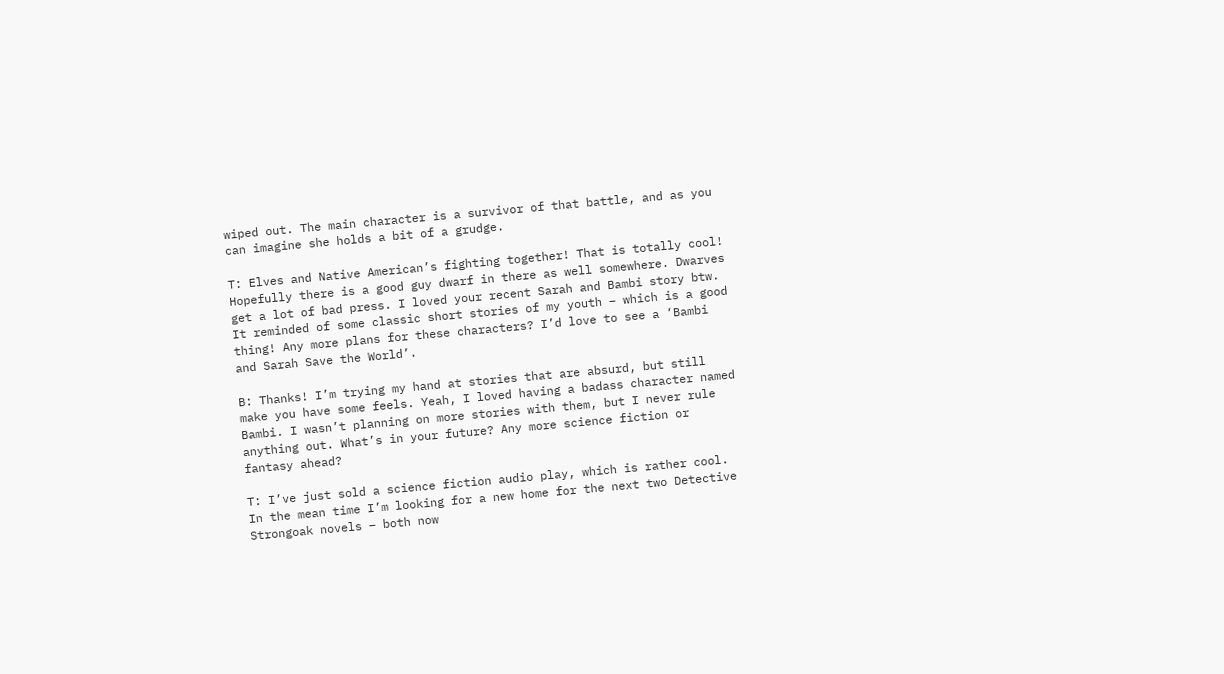wiped out. The main character is a survivor of that battle, and as you can imagine she holds a bit of a grudge.

T: Elves and Native American’s fighting together! That is totally cool! Hopefully there is a good guy dwarf in there as well somewhere. Dwarves get a lot of bad press. I loved your recent Sarah and Bambi story btw. It reminded of some classic short stories of my youth – which is a good thing! Any more plans for these characters? I’d love to see a ‘Bambi and Sarah Save the World’.

B: Thanks! I’m trying my hand at stories that are absurd, but still make you have some feels. Yeah, I loved having a badass character named Bambi. I wasn’t planning on more stories with them, but I never rule anything out. What’s in your future? Any more science fiction or fantasy ahead?

T: I’ve just sold a science fiction audio play, which is rather cool. In the mean time I’m looking for a new home for the next two Detective Strongoak novels – both now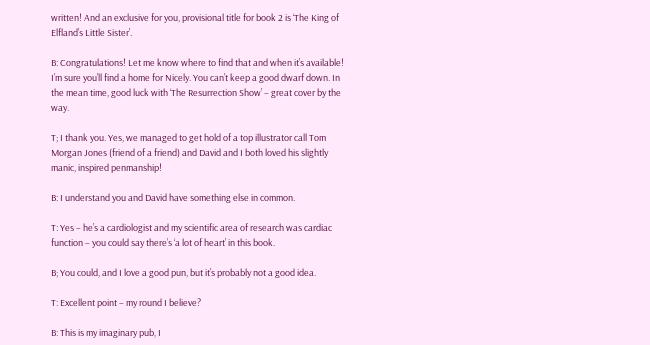written! And an exclusive for you, provisional title for book 2 is ‘The King of Elfland’s Little Sister’.

B: Congratulations! Let me know where to find that and when it’s available! I’m sure you’ll find a home for Nicely. You can’t keep a good dwarf down. In the mean time, good luck with ‘The Resurrection Show’ – great cover by the way.

T; I thank you. Yes, we managed to get hold of a top illustrator call Tom Morgan Jones (friend of a friend) and David and I both loved his slightly manic, inspired penmanship!

B: I understand you and David have something else in common.

T: Yes – he’s a cardiologist and my scientific area of research was cardiac function – you could say there’s ‘a lot of heart’ in this book.

B; You could, and I love a good pun, but it’s probably not a good idea.

T: Excellent point – my round I believe?

B: This is my imaginary pub, I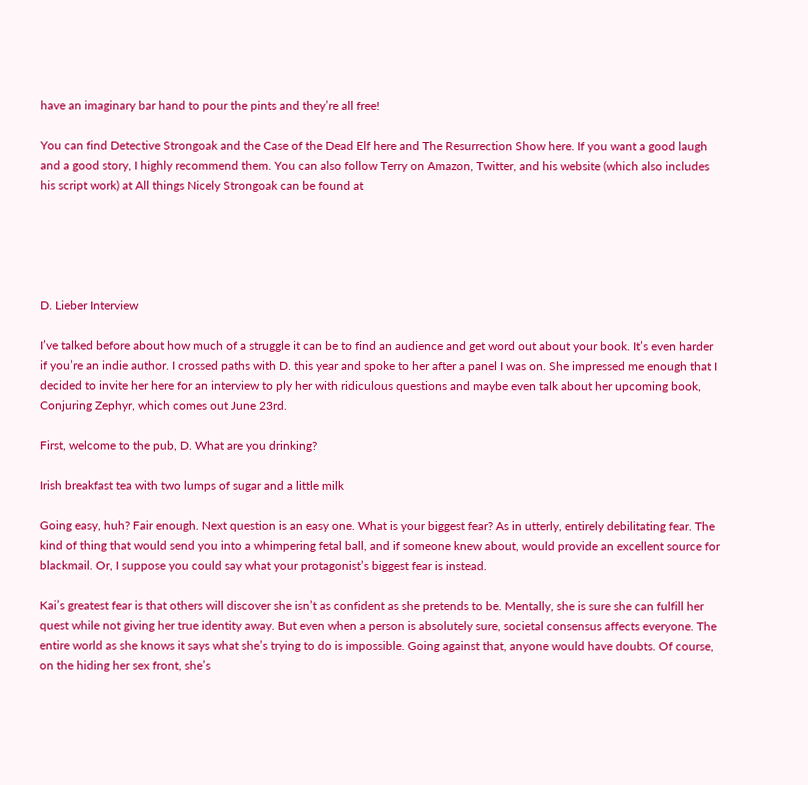have an imaginary bar hand to pour the pints and they’re all free!

You can find Detective Strongoak and the Case of the Dead Elf here and The Resurrection Show here. If you want a good laugh and a good story, I highly recommend them. You can also follow Terry on Amazon, Twitter, and his website (which also includes his script work) at All things Nicely Strongoak can be found at





D. Lieber Interview

I’ve talked before about how much of a struggle it can be to find an audience and get word out about your book. It’s even harder if you’re an indie author. I crossed paths with D. this year and spoke to her after a panel I was on. She impressed me enough that I decided to invite her here for an interview to ply her with ridiculous questions and maybe even talk about her upcoming book, Conjuring Zephyr, which comes out June 23rd.

First, welcome to the pub, D. What are you drinking?

Irish breakfast tea with two lumps of sugar and a little milk

Going easy, huh? Fair enough. Next question is an easy one. What is your biggest fear? As in utterly, entirely debilitating fear. The kind of thing that would send you into a whimpering fetal ball, and if someone knew about, would provide an excellent source for blackmail. Or, I suppose you could say what your protagonist’s biggest fear is instead.

Kai’s greatest fear is that others will discover she isn’t as confident as she pretends to be. Mentally, she is sure she can fulfill her quest while not giving her true identity away. But even when a person is absolutely sure, societal consensus affects everyone. The entire world as she knows it says what she’s trying to do is impossible. Going against that, anyone would have doubts. Of course, on the hiding her sex front, she’s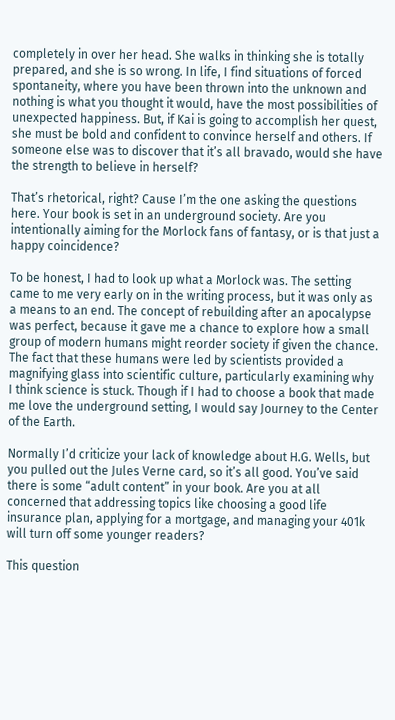completely in over her head. She walks in thinking she is totally prepared, and she is so wrong. In life, I find situations of forced spontaneity, where you have been thrown into the unknown and nothing is what you thought it would, have the most possibilities of unexpected happiness. But, if Kai is going to accomplish her quest, she must be bold and confident to convince herself and others. If someone else was to discover that it’s all bravado, would she have the strength to believe in herself?

That’s rhetorical, right? Cause I’m the one asking the questions here. Your book is set in an underground society. Are you intentionally aiming for the Morlock fans of fantasy, or is that just a happy coincidence?

To be honest, I had to look up what a Morlock was. The setting came to me very early on in the writing process, but it was only as a means to an end. The concept of rebuilding after an apocalypse was perfect, because it gave me a chance to explore how a small group of modern humans might reorder society if given the chance. The fact that these humans were led by scientists provided a magnifying glass into scientific culture, particularly examining why I think science is stuck. Though if I had to choose a book that made me love the underground setting, I would say Journey to the Center of the Earth.

Normally I’d criticize your lack of knowledge about H.G. Wells, but you pulled out the Jules Verne card, so it’s all good. You’ve said there is some “adult content” in your book. Are you at all concerned that addressing topics like choosing a good life insurance plan, applying for a mortgage, and managing your 401k will turn off some younger readers?

This question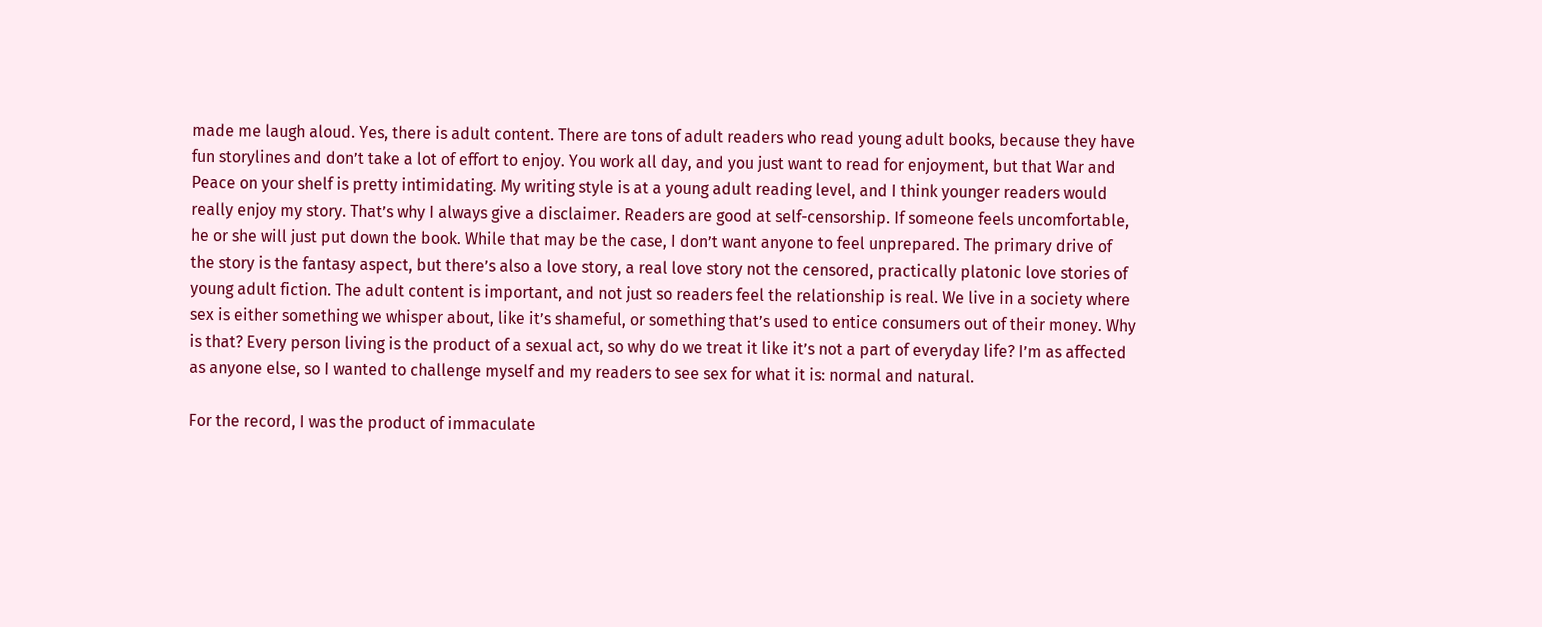made me laugh aloud. Yes, there is adult content. There are tons of adult readers who read young adult books, because they have fun storylines and don’t take a lot of effort to enjoy. You work all day, and you just want to read for enjoyment, but that War and Peace on your shelf is pretty intimidating. My writing style is at a young adult reading level, and I think younger readers would really enjoy my story. That’s why I always give a disclaimer. Readers are good at self-censorship. If someone feels uncomfortable, he or she will just put down the book. While that may be the case, I don’t want anyone to feel unprepared. The primary drive of the story is the fantasy aspect, but there’s also a love story, a real love story not the censored, practically platonic love stories of young adult fiction. The adult content is important, and not just so readers feel the relationship is real. We live in a society where sex is either something we whisper about, like it’s shameful, or something that’s used to entice consumers out of their money. Why is that? Every person living is the product of a sexual act, so why do we treat it like it’s not a part of everyday life? I’m as affected as anyone else, so I wanted to challenge myself and my readers to see sex for what it is: normal and natural.

For the record, I was the product of immaculate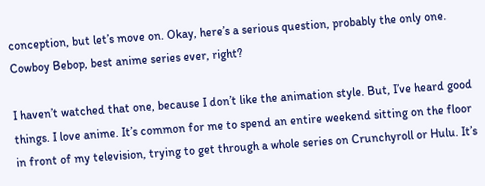conception, but let’s move on. Okay, here’s a serious question, probably the only one. Cowboy Bebop, best anime series ever, right?

I haven’t watched that one, because I don’t like the animation style. But, I’ve heard good things. I love anime. It’s common for me to spend an entire weekend sitting on the floor in front of my television, trying to get through a whole series on Crunchyroll or Hulu. It’s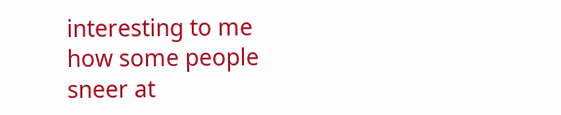interesting to me how some people sneer at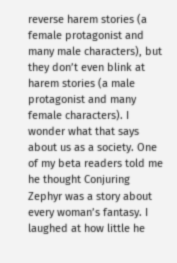reverse harem stories (a female protagonist and many male characters), but they don’t even blink at harem stories (a male protagonist and many female characters). I wonder what that says about us as a society. One of my beta readers told me he thought Conjuring Zephyr was a story about every woman’s fantasy. I laughed at how little he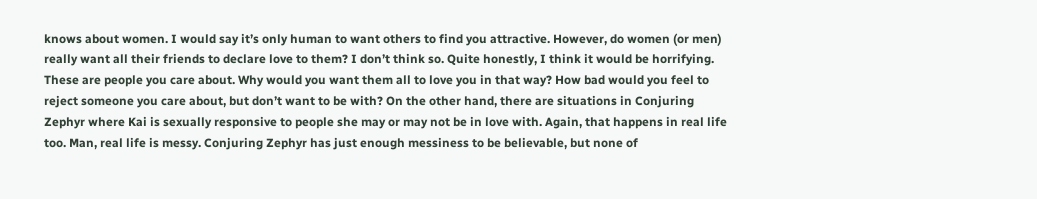knows about women. I would say it’s only human to want others to find you attractive. However, do women (or men) really want all their friends to declare love to them? I don’t think so. Quite honestly, I think it would be horrifying. These are people you care about. Why would you want them all to love you in that way? How bad would you feel to reject someone you care about, but don’t want to be with? On the other hand, there are situations in Conjuring Zephyr where Kai is sexually responsive to people she may or may not be in love with. Again, that happens in real life too. Man, real life is messy. Conjuring Zephyr has just enough messiness to be believable, but none of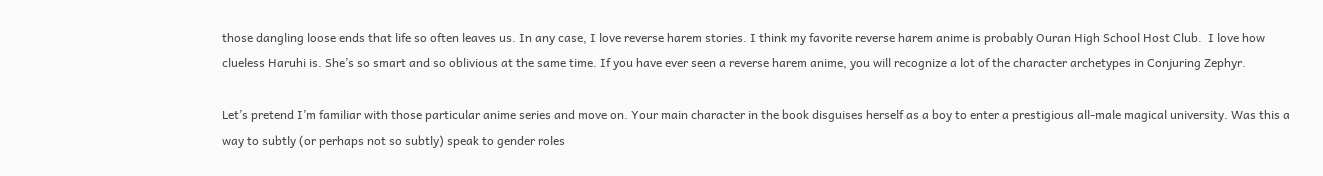those dangling loose ends that life so often leaves us. In any case, I love reverse harem stories. I think my favorite reverse harem anime is probably Ouran High School Host Club.  I love how clueless Haruhi is. She’s so smart and so oblivious at the same time. If you have ever seen a reverse harem anime, you will recognize a lot of the character archetypes in Conjuring Zephyr.

Let’s pretend I’m familiar with those particular anime series and move on. Your main character in the book disguises herself as a boy to enter a prestigious all-male magical university. Was this a way to subtly (or perhaps not so subtly) speak to gender roles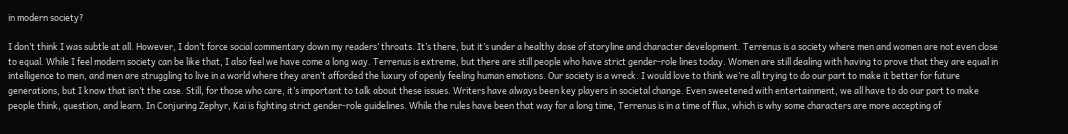in modern society?

I don’t think I was subtle at all. However, I don’t force social commentary down my readers’ throats. It’s there, but it’s under a healthy dose of storyline and character development. Terrenus is a society where men and women are not even close to equal. While I feel modern society can be like that, I also feel we have come a long way. Terrenus is extreme, but there are still people who have strict gender-role lines today. Women are still dealing with having to prove that they are equal in intelligence to men, and men are struggling to live in a world where they aren’t afforded the luxury of openly feeling human emotions. Our society is a wreck. I would love to think we’re all trying to do our part to make it better for future generations, but I know that isn’t the case. Still, for those who care, it’s important to talk about these issues. Writers have always been key players in societal change. Even sweetened with entertainment, we all have to do our part to make people think, question, and learn. In Conjuring Zephyr, Kai is fighting strict gender-role guidelines. While the rules have been that way for a long time, Terrenus is in a time of flux, which is why some characters are more accepting of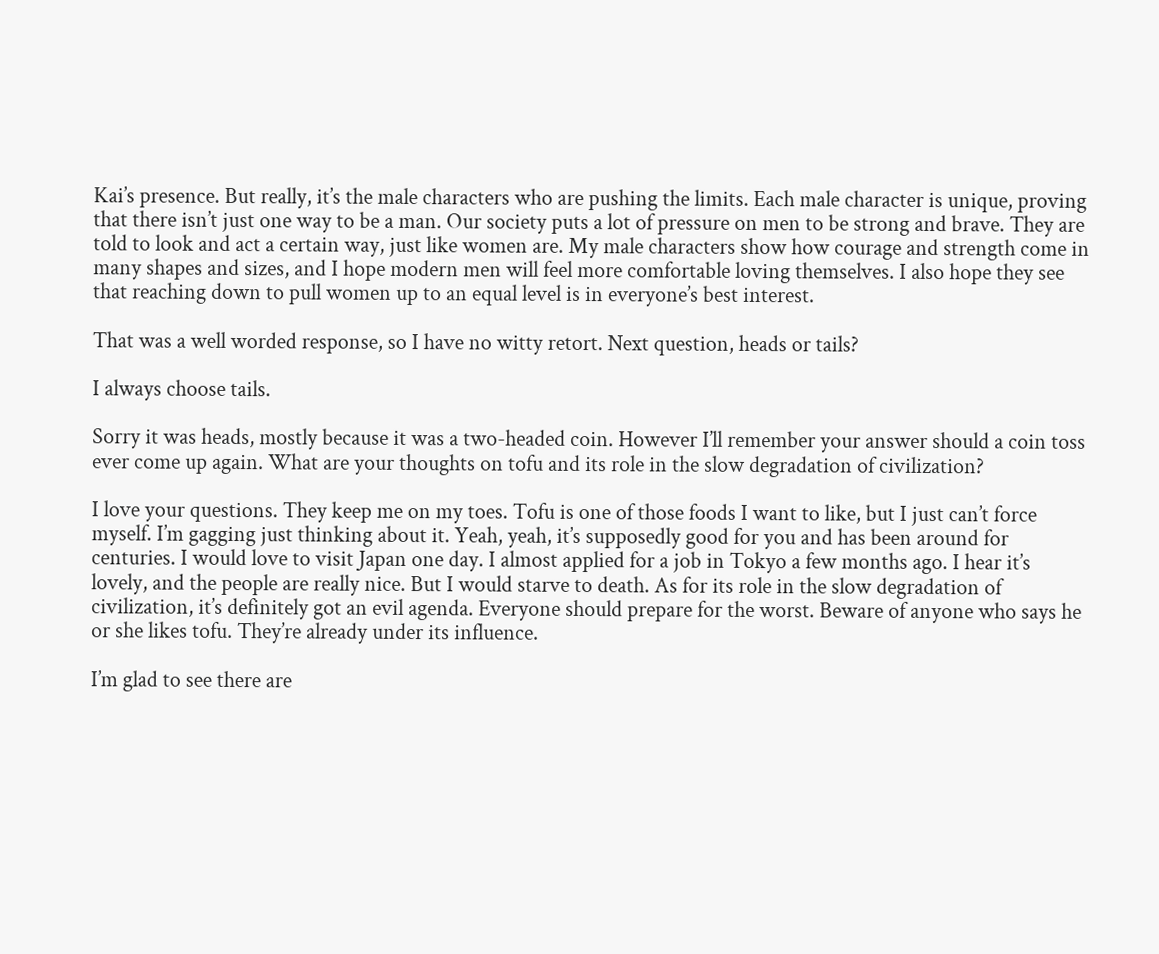Kai’s presence. But really, it’s the male characters who are pushing the limits. Each male character is unique, proving that there isn’t just one way to be a man. Our society puts a lot of pressure on men to be strong and brave. They are told to look and act a certain way, just like women are. My male characters show how courage and strength come in many shapes and sizes, and I hope modern men will feel more comfortable loving themselves. I also hope they see that reaching down to pull women up to an equal level is in everyone’s best interest.

That was a well worded response, so I have no witty retort. Next question, heads or tails?

I always choose tails.

Sorry it was heads, mostly because it was a two-headed coin. However I’ll remember your answer should a coin toss ever come up again. What are your thoughts on tofu and its role in the slow degradation of civilization?

I love your questions. They keep me on my toes. Tofu is one of those foods I want to like, but I just can’t force myself. I’m gagging just thinking about it. Yeah, yeah, it’s supposedly good for you and has been around for centuries. I would love to visit Japan one day. I almost applied for a job in Tokyo a few months ago. I hear it’s lovely, and the people are really nice. But I would starve to death. As for its role in the slow degradation of civilization, it’s definitely got an evil agenda. Everyone should prepare for the worst. Beware of anyone who says he or she likes tofu. They’re already under its influence.

I’m glad to see there are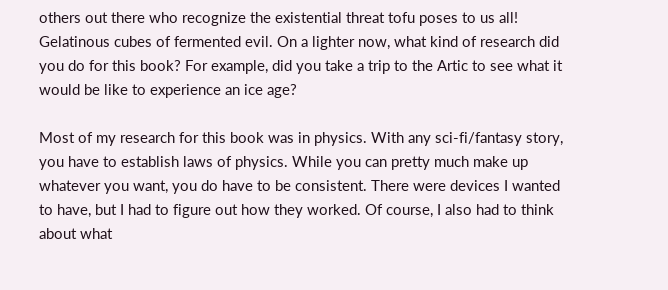others out there who recognize the existential threat tofu poses to us all! Gelatinous cubes of fermented evil. On a lighter now, what kind of research did you do for this book? For example, did you take a trip to the Artic to see what it would be like to experience an ice age?

Most of my research for this book was in physics. With any sci-fi/fantasy story, you have to establish laws of physics. While you can pretty much make up whatever you want, you do have to be consistent. There were devices I wanted to have, but I had to figure out how they worked. Of course, I also had to think about what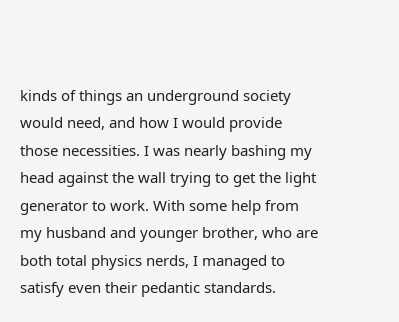kinds of things an underground society would need, and how I would provide those necessities. I was nearly bashing my head against the wall trying to get the light generator to work. With some help from my husband and younger brother, who are both total physics nerds, I managed to satisfy even their pedantic standards.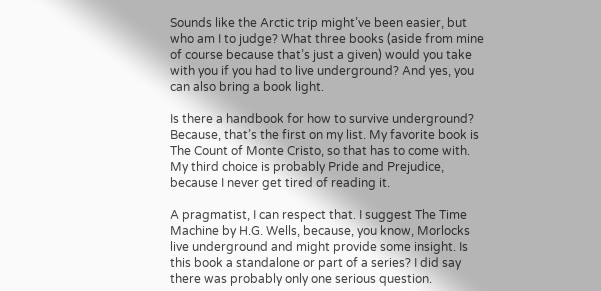Sounds like the Arctic trip might’ve been easier, but who am I to judge? What three books (aside from mine of course because that’s just a given) would you take with you if you had to live underground? And yes, you can also bring a book light.

Is there a handbook for how to survive underground? Because, that’s the first on my list. My favorite book is The Count of Monte Cristo, so that has to come with. My third choice is probably Pride and Prejudice, because I never get tired of reading it.

A pragmatist, I can respect that. I suggest The Time Machine by H.G. Wells, because, you know, Morlocks live underground and might provide some insight. Is this book a standalone or part of a series? I did say there was probably only one serious question.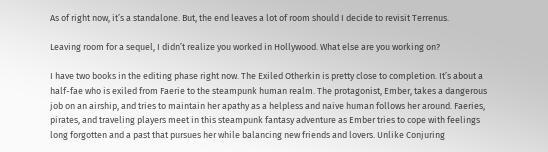As of right now, it’s a standalone. But, the end leaves a lot of room should I decide to revisit Terrenus.

Leaving room for a sequel, I didn’t realize you worked in Hollywood. What else are you working on?

I have two books in the editing phase right now. The Exiled Otherkin is pretty close to completion. It’s about a half-fae who is exiled from Faerie to the steampunk human realm. The protagonist, Ember, takes a dangerous job on an airship, and tries to maintain her apathy as a helpless and naive human follows her around. Faeries, pirates, and traveling players meet in this steampunk fantasy adventure as Ember tries to cope with feelings long forgotten and a past that pursues her while balancing new friends and lovers. Unlike Conjuring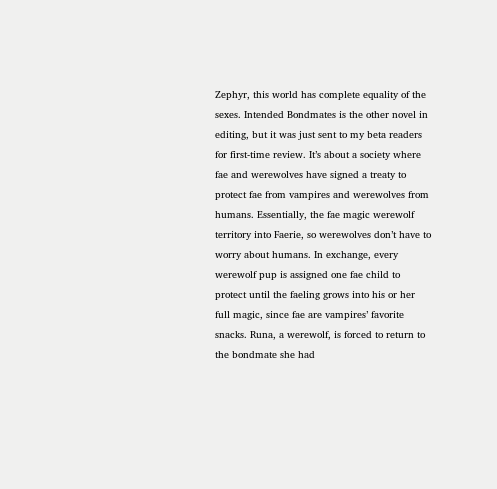Zephyr, this world has complete equality of the sexes. Intended Bondmates is the other novel in editing, but it was just sent to my beta readers for first-time review. It’s about a society where fae and werewolves have signed a treaty to protect fae from vampires and werewolves from humans. Essentially, the fae magic werewolf territory into Faerie, so werewolves don’t have to worry about humans. In exchange, every werewolf pup is assigned one fae child to protect until the faeling grows into his or her full magic, since fae are vampires’ favorite snacks. Runa, a werewolf, is forced to return to the bondmate she had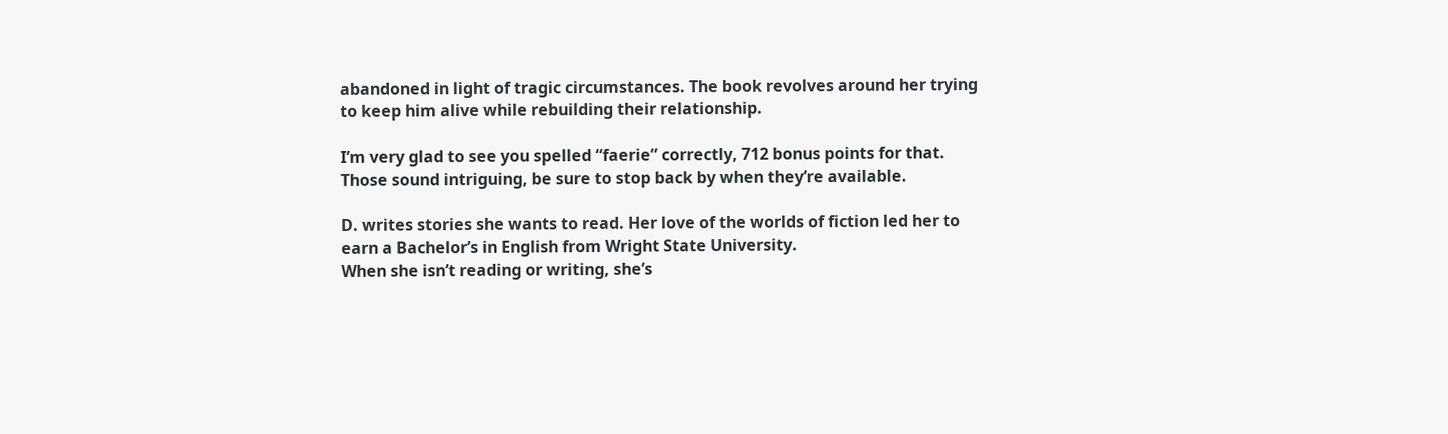abandoned in light of tragic circumstances. The book revolves around her trying to keep him alive while rebuilding their relationship.

I’m very glad to see you spelled “faerie” correctly, 712 bonus points for that. Those sound intriguing, be sure to stop back by when they’re available.

D. writes stories she wants to read. Her love of the worlds of fiction led her to earn a Bachelor’s in English from Wright State University.
When she isn’t reading or writing, she’s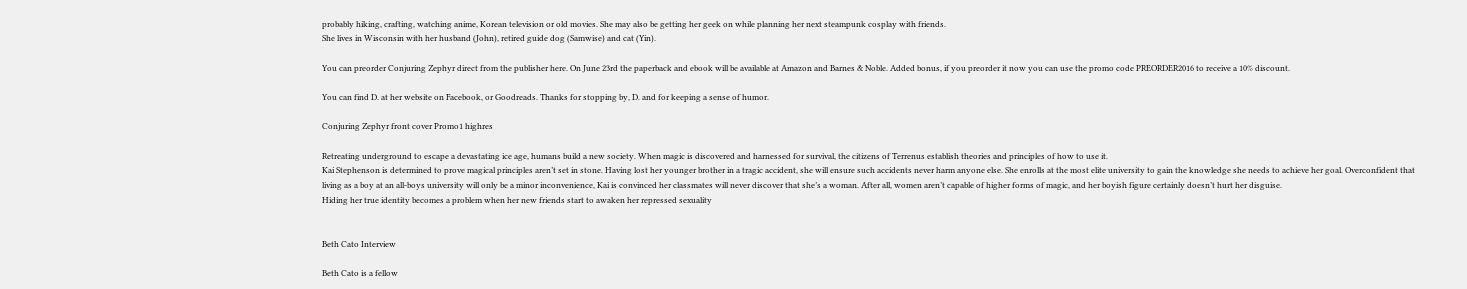probably hiking, crafting, watching anime, Korean television or old movies. She may also be getting her geek on while planning her next steampunk cosplay with friends.
She lives in Wisconsin with her husband (John), retired guide dog (Samwise) and cat (Yin).

You can preorder Conjuring Zephyr direct from the publisher here. On June 23rd the paperback and ebook will be available at Amazon and Barnes & Noble. Added bonus, if you preorder it now you can use the promo code PREORDER2016 to receive a 10% discount.

You can find D. at her website on Facebook, or Goodreads. Thanks for stopping by, D. and for keeping a sense of humor.

Conjuring Zephyr front cover Promo1 highres

Retreating underground to escape a devastating ice age, humans build a new society. When magic is discovered and harnessed for survival, the citizens of Terrenus establish theories and principles of how to use it.
Kai Stephenson is determined to prove magical principles aren’t set in stone. Having lost her younger brother in a tragic accident, she will ensure such accidents never harm anyone else. She enrolls at the most elite university to gain the knowledge she needs to achieve her goal. Overconfident that living as a boy at an all-boys university will only be a minor inconvenience, Kai is convinced her classmates will never discover that she’s a woman. After all, women aren’t capable of higher forms of magic, and her boyish figure certainly doesn’t hurt her disguise.
Hiding her true identity becomes a problem when her new friends start to awaken her repressed sexuality


Beth Cato Interview

Beth Cato is a fellow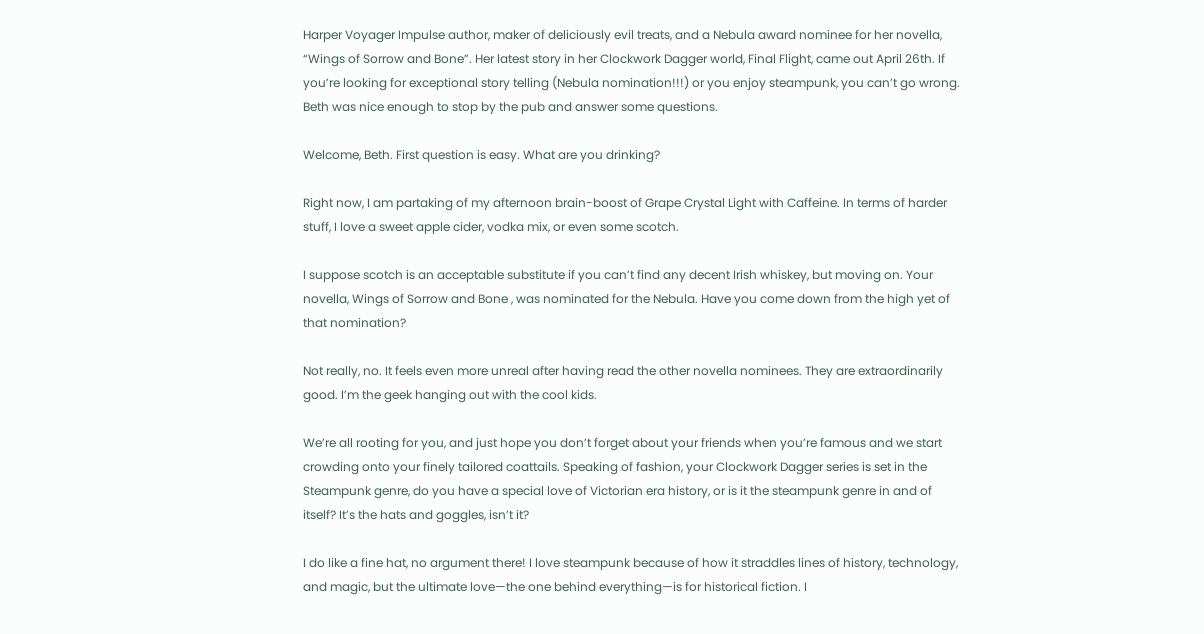Harper Voyager Impulse author, maker of deliciously evil treats, and a Nebula award nominee for her novella, “Wings of Sorrow and Bone”. Her latest story in her Clockwork Dagger world, Final Flight, came out April 26th. If you’re looking for exceptional story telling (Nebula nomination!!!) or you enjoy steampunk, you can’t go wrong. Beth was nice enough to stop by the pub and answer some questions.

Welcome, Beth. First question is easy. What are you drinking?

Right now, I am partaking of my afternoon brain-boost of Grape Crystal Light with Caffeine. In terms of harder stuff, I love a sweet apple cider, vodka mix, or even some scotch.

I suppose scotch is an acceptable substitute if you can’t find any decent Irish whiskey, but moving on. Your novella, Wings of Sorrow and Bone , was nominated for the Nebula. Have you come down from the high yet of that nomination?

Not really, no. It feels even more unreal after having read the other novella nominees. They are extraordinarily good. I’m the geek hanging out with the cool kids.

We’re all rooting for you, and just hope you don’t forget about your friends when you’re famous and we start crowding onto your finely tailored coattails. Speaking of fashion, your Clockwork Dagger series is set in the Steampunk genre, do you have a special love of Victorian era history, or is it the steampunk genre in and of itself? It’s the hats and goggles, isn’t it?

I do like a fine hat, no argument there! I love steampunk because of how it straddles lines of history, technology, and magic, but the ultimate love—the one behind everything—is for historical fiction. I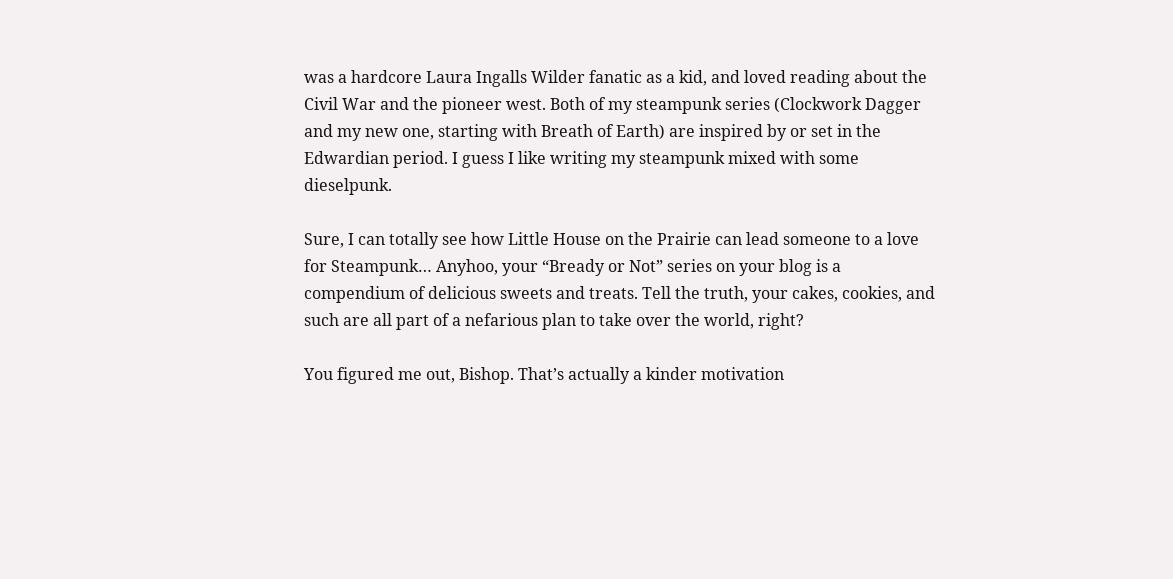was a hardcore Laura Ingalls Wilder fanatic as a kid, and loved reading about the Civil War and the pioneer west. Both of my steampunk series (Clockwork Dagger and my new one, starting with Breath of Earth) are inspired by or set in the Edwardian period. I guess I like writing my steampunk mixed with some dieselpunk.

Sure, I can totally see how Little House on the Prairie can lead someone to a love for Steampunk… Anyhoo, your “Bready or Not” series on your blog is a compendium of delicious sweets and treats. Tell the truth, your cakes, cookies, and such are all part of a nefarious plan to take over the world, right?

You figured me out, Bishop. That’s actually a kinder motivation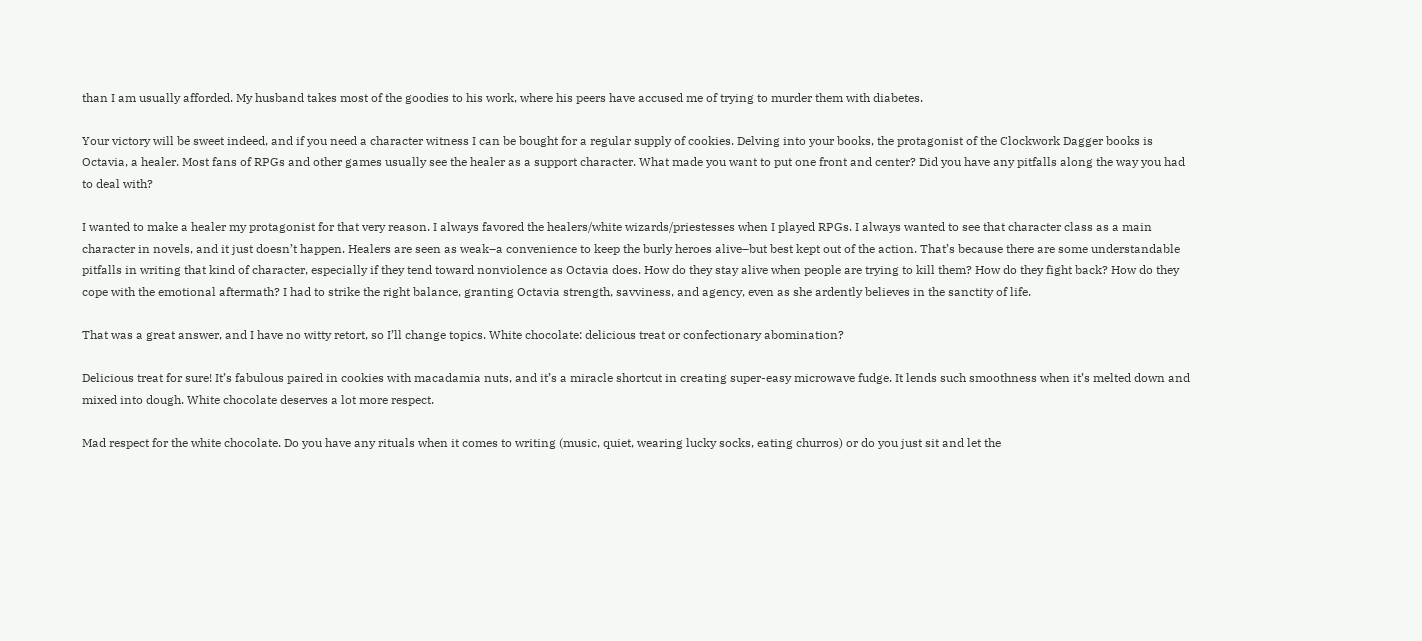than I am usually afforded. My husband takes most of the goodies to his work, where his peers have accused me of trying to murder them with diabetes.

Your victory will be sweet indeed, and if you need a character witness I can be bought for a regular supply of cookies. Delving into your books, the protagonist of the Clockwork Dagger books is Octavia, a healer. Most fans of RPGs and other games usually see the healer as a support character. What made you want to put one front and center? Did you have any pitfalls along the way you had to deal with?

I wanted to make a healer my protagonist for that very reason. I always favored the healers/white wizards/priestesses when I played RPGs. I always wanted to see that character class as a main character in novels, and it just doesn’t happen. Healers are seen as weak–a convenience to keep the burly heroes alive–but best kept out of the action. That’s because there are some understandable pitfalls in writing that kind of character, especially if they tend toward nonviolence as Octavia does. How do they stay alive when people are trying to kill them? How do they fight back? How do they cope with the emotional aftermath? I had to strike the right balance, granting Octavia strength, savviness, and agency, even as she ardently believes in the sanctity of life.

That was a great answer, and I have no witty retort, so I’ll change topics. White chocolate: delicious treat or confectionary abomination?

Delicious treat for sure! It’s fabulous paired in cookies with macadamia nuts, and it’s a miracle shortcut in creating super-easy microwave fudge. It lends such smoothness when it’s melted down and mixed into dough. White chocolate deserves a lot more respect.

Mad respect for the white chocolate. Do you have any rituals when it comes to writing (music, quiet, wearing lucky socks, eating churros) or do you just sit and let the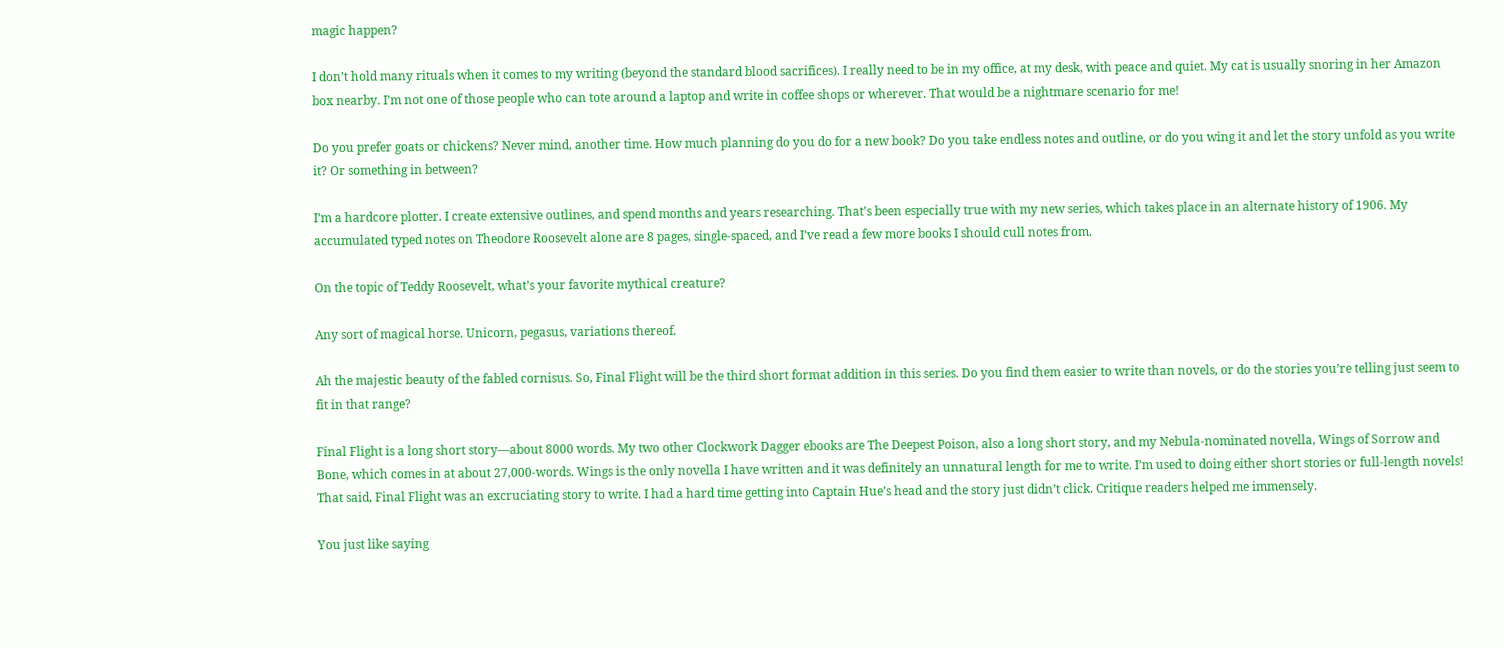magic happen?

I don’t hold many rituals when it comes to my writing (beyond the standard blood sacrifices). I really need to be in my office, at my desk, with peace and quiet. My cat is usually snoring in her Amazon box nearby. I’m not one of those people who can tote around a laptop and write in coffee shops or wherever. That would be a nightmare scenario for me!

Do you prefer goats or chickens? Never mind, another time. How much planning do you do for a new book? Do you take endless notes and outline, or do you wing it and let the story unfold as you write it? Or something in between?

I’m a hardcore plotter. I create extensive outlines, and spend months and years researching. That’s been especially true with my new series, which takes place in an alternate history of 1906. My accumulated typed notes on Theodore Roosevelt alone are 8 pages, single-spaced, and I’ve read a few more books I should cull notes from.

On the topic of Teddy Roosevelt, what’s your favorite mythical creature?

Any sort of magical horse. Unicorn, pegasus, variations thereof.

Ah the majestic beauty of the fabled cornisus. So, Final Flight will be the third short format addition in this series. Do you find them easier to write than novels, or do the stories you’re telling just seem to fit in that range?

Final Flight is a long short story—about 8000 words. My two other Clockwork Dagger ebooks are The Deepest Poison, also a long short story, and my Nebula-nominated novella, Wings of Sorrow and Bone, which comes in at about 27,000-words. Wings is the only novella I have written and it was definitely an unnatural length for me to write. I’m used to doing either short stories or full-length novels!
That said, Final Flight was an excruciating story to write. I had a hard time getting into Captain Hue’s head and the story just didn’t click. Critique readers helped me immensely.

You just like saying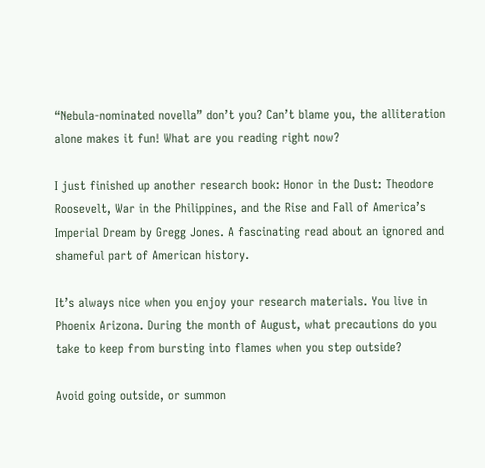“Nebula-nominated novella” don’t you? Can’t blame you, the alliteration alone makes it fun! What are you reading right now?

I just finished up another research book: Honor in the Dust: Theodore Roosevelt, War in the Philippines, and the Rise and Fall of America’s Imperial Dream by Gregg Jones. A fascinating read about an ignored and shameful part of American history.

It’s always nice when you enjoy your research materials. You live in Phoenix Arizona. During the month of August, what precautions do you take to keep from bursting into flames when you step outside?

Avoid going outside, or summon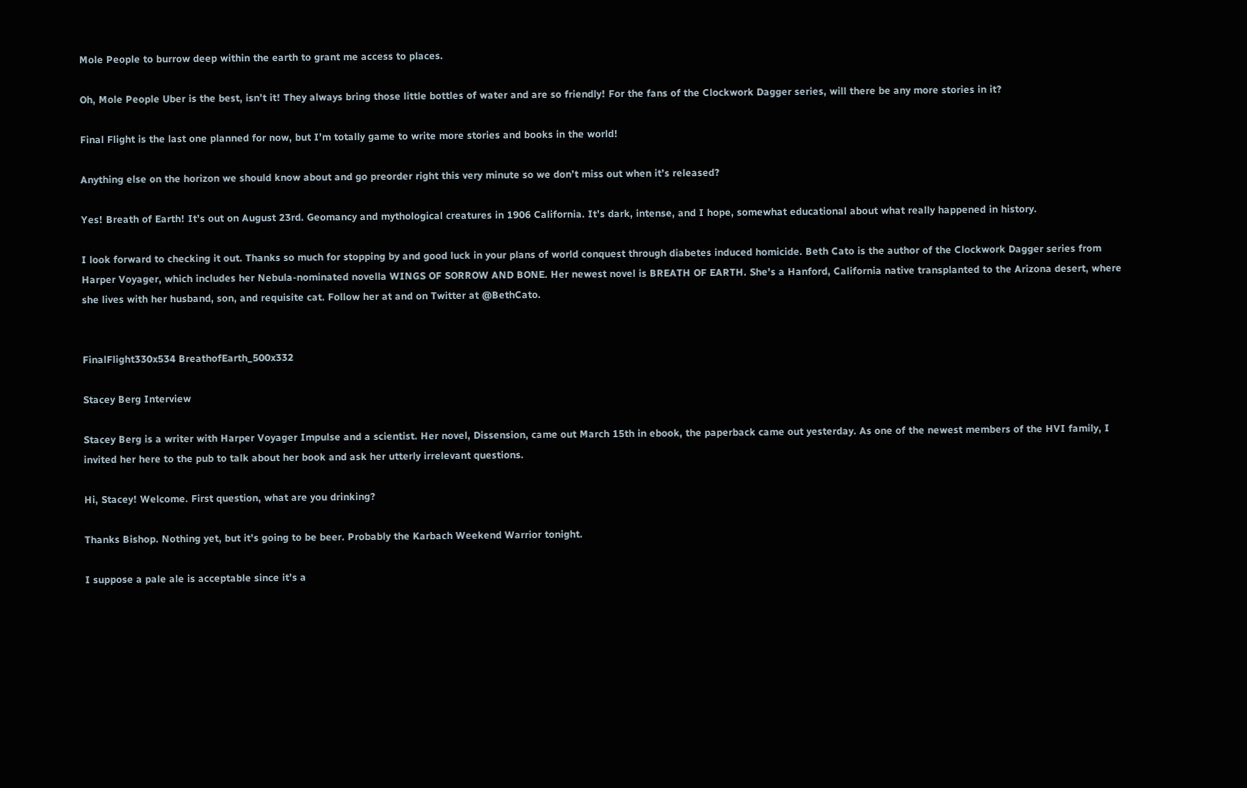Mole People to burrow deep within the earth to grant me access to places.

Oh, Mole People Uber is the best, isn’t it! They always bring those little bottles of water and are so friendly! For the fans of the Clockwork Dagger series, will there be any more stories in it?

Final Flight is the last one planned for now, but I’m totally game to write more stories and books in the world!

Anything else on the horizon we should know about and go preorder right this very minute so we don’t miss out when it’s released?

Yes! Breath of Earth! It’s out on August 23rd. Geomancy and mythological creatures in 1906 California. It’s dark, intense, and I hope, somewhat educational about what really happened in history.

I look forward to checking it out. Thanks so much for stopping by and good luck in your plans of world conquest through diabetes induced homicide. Beth Cato is the author of the Clockwork Dagger series from Harper Voyager, which includes her Nebula-nominated novella WINGS OF SORROW AND BONE. Her newest novel is BREATH OF EARTH. She’s a Hanford, California native transplanted to the Arizona desert, where she lives with her husband, son, and requisite cat. Follow her at and on Twitter at @BethCato.


FinalFlight330x534 BreathofEarth_500x332

Stacey Berg Interview

Stacey Berg is a writer with Harper Voyager Impulse and a scientist. Her novel, Dissension, came out March 15th in ebook, the paperback came out yesterday. As one of the newest members of the HVI family, I invited her here to the pub to talk about her book and ask her utterly irrelevant questions.

Hi, Stacey! Welcome. First question, what are you drinking?

Thanks Bishop. Nothing yet, but it’s going to be beer. Probably the Karbach Weekend Warrior tonight.

I suppose a pale ale is acceptable since it’s a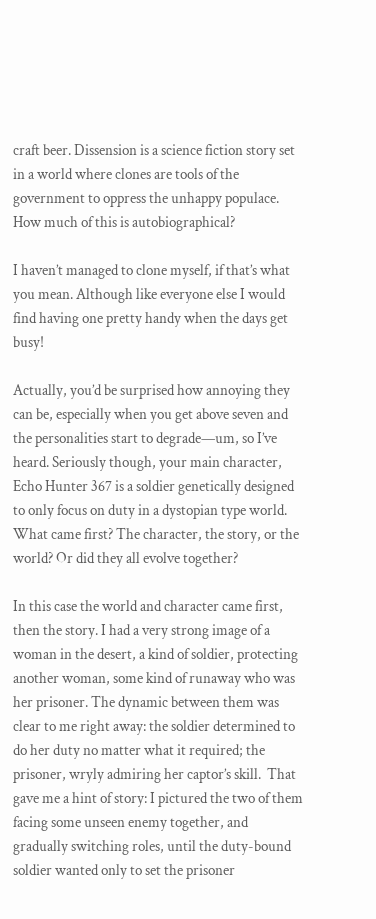craft beer. Dissension is a science fiction story set in a world where clones are tools of the government to oppress the unhappy populace. How much of this is autobiographical?

I haven’t managed to clone myself, if that’s what you mean. Although like everyone else I would find having one pretty handy when the days get busy!

Actually, you’d be surprised how annoying they can be, especially when you get above seven and the personalities start to degrade—um, so I’ve heard. Seriously though, your main character, Echo Hunter 367 is a soldier genetically designed to only focus on duty in a dystopian type world. What came first? The character, the story, or the world? Or did they all evolve together?

In this case the world and character came first, then the story. I had a very strong image of a woman in the desert, a kind of soldier, protecting another woman, some kind of runaway who was her prisoner. The dynamic between them was clear to me right away: the soldier determined to do her duty no matter what it required; the prisoner, wryly admiring her captor’s skill.  That gave me a hint of story: I pictured the two of them facing some unseen enemy together, and gradually switching roles, until the duty-bound soldier wanted only to set the prisoner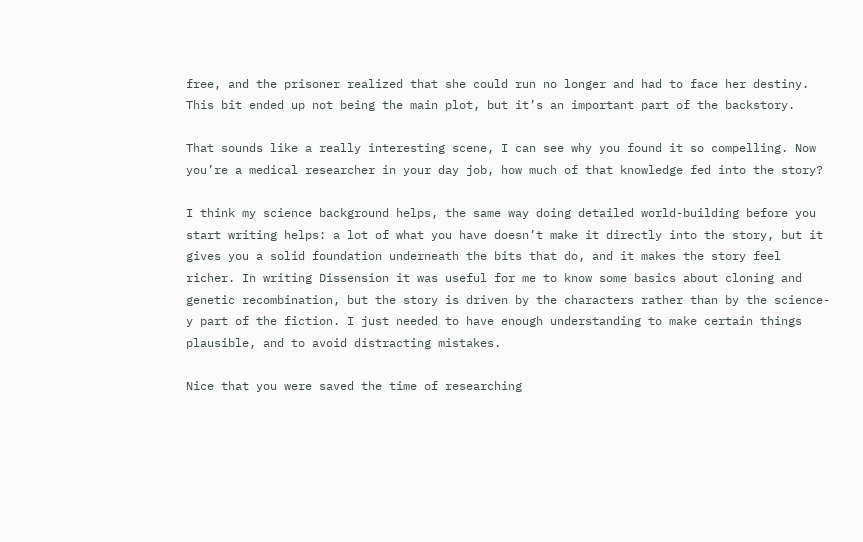free, and the prisoner realized that she could run no longer and had to face her destiny. This bit ended up not being the main plot, but it’s an important part of the backstory.

That sounds like a really interesting scene, I can see why you found it so compelling. Now you’re a medical researcher in your day job, how much of that knowledge fed into the story?

I think my science background helps, the same way doing detailed world-building before you start writing helps: a lot of what you have doesn’t make it directly into the story, but it gives you a solid foundation underneath the bits that do, and it makes the story feel richer. In writing Dissension it was useful for me to know some basics about cloning and genetic recombination, but the story is driven by the characters rather than by the science-y part of the fiction. I just needed to have enough understanding to make certain things plausible, and to avoid distracting mistakes.

Nice that you were saved the time of researching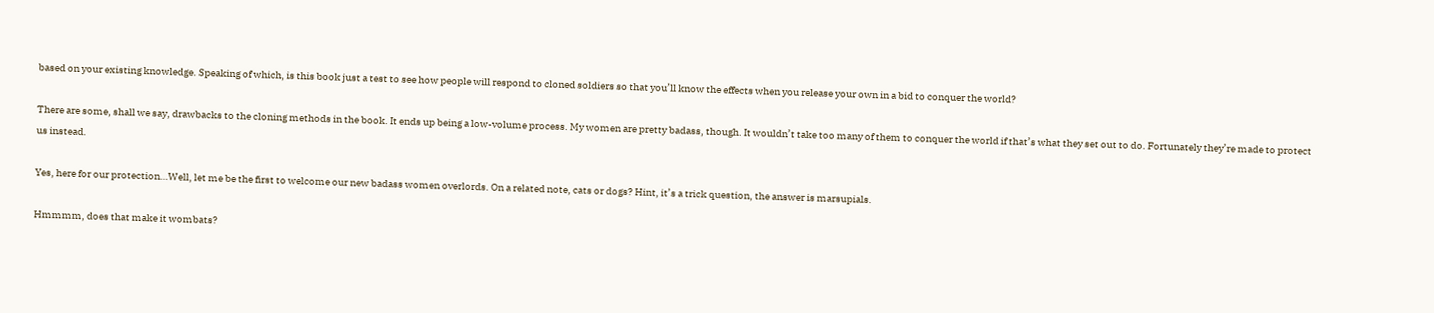based on your existing knowledge. Speaking of which, is this book just a test to see how people will respond to cloned soldiers so that you’ll know the effects when you release your own in a bid to conquer the world?

There are some, shall we say, drawbacks to the cloning methods in the book. It ends up being a low-volume process. My women are pretty badass, though. It wouldn’t take too many of them to conquer the world if that’s what they set out to do. Fortunately they’re made to protect us instead.

Yes, here for our protection…Well, let me be the first to welcome our new badass women overlords. On a related note, cats or dogs? Hint, it’s a trick question, the answer is marsupials.

Hmmmm, does that make it wombats?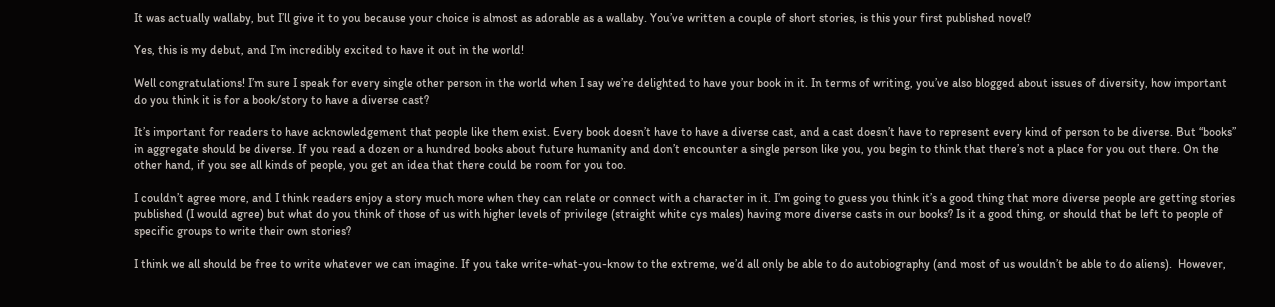It was actually wallaby, but I’ll give it to you because your choice is almost as adorable as a wallaby. You’ve written a couple of short stories, is this your first published novel?

Yes, this is my debut, and I’m incredibly excited to have it out in the world!

Well congratulations! I’m sure I speak for every single other person in the world when I say we’re delighted to have your book in it. In terms of writing, you’ve also blogged about issues of diversity, how important do you think it is for a book/story to have a diverse cast?

It’s important for readers to have acknowledgement that people like them exist. Every book doesn’t have to have a diverse cast, and a cast doesn’t have to represent every kind of person to be diverse. But “books” in aggregate should be diverse. If you read a dozen or a hundred books about future humanity and don’t encounter a single person like you, you begin to think that there’s not a place for you out there. On the other hand, if you see all kinds of people, you get an idea that there could be room for you too.

I couldn’t agree more, and I think readers enjoy a story much more when they can relate or connect with a character in it. I’m going to guess you think it’s a good thing that more diverse people are getting stories published (I would agree) but what do you think of those of us with higher levels of privilege (straight white cys males) having more diverse casts in our books? Is it a good thing, or should that be left to people of specific groups to write their own stories?

I think we all should be free to write whatever we can imagine. If you take write-what-you-know to the extreme, we’d all only be able to do autobiography (and most of us wouldn’t be able to do aliens).  However,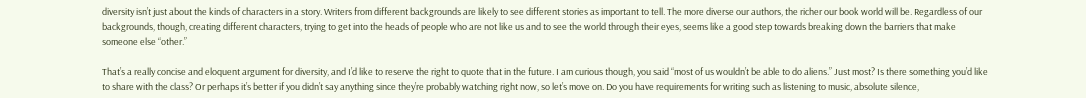diversity isn’t just about the kinds of characters in a story. Writers from different backgrounds are likely to see different stories as important to tell. The more diverse our authors, the richer our book world will be. Regardless of our backgrounds, though, creating different characters, trying to get into the heads of people who are not like us and to see the world through their eyes, seems like a good step towards breaking down the barriers that make someone else “other.”

That’s a really concise and eloquent argument for diversity, and I’d like to reserve the right to quote that in the future. I am curious though, you said “most of us wouldn’t be able to do aliens.” Just most? Is there something you’d like to share with the class? Or perhaps it’s better if you didn’t say anything since they’re probably watching right now, so let’s move on. Do you have requirements for writing such as listening to music, absolute silence,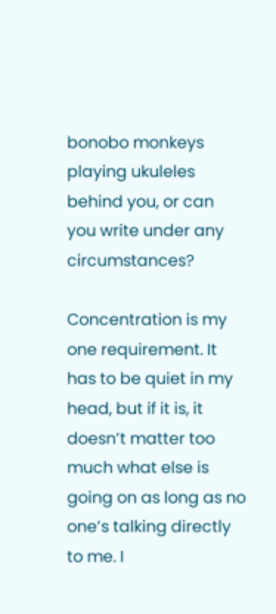bonobo monkeys playing ukuleles behind you, or can you write under any circumstances?

Concentration is my one requirement. It has to be quiet in my head, but if it is, it doesn’t matter too much what else is going on as long as no one’s talking directly to me. I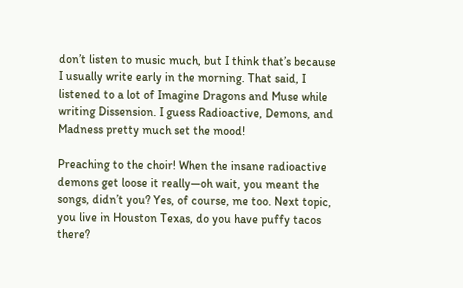don’t listen to music much, but I think that’s because I usually write early in the morning. That said, I listened to a lot of Imagine Dragons and Muse while writing Dissension. I guess Radioactive, Demons, and Madness pretty much set the mood!

Preaching to the choir! When the insane radioactive demons get loose it really—oh wait, you meant the songs, didn’t you? Yes, of course, me too. Next topic, you live in Houston Texas, do you have puffy tacos there?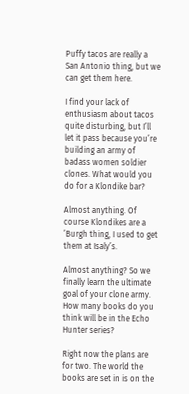Puffy tacos are really a San Antonio thing, but we can get them here.

I find your lack of enthusiasm about tacos quite disturbing, but I’ll let it pass because you’re building an army of badass women soldier clones. What would you do for a Klondike bar?

Almost anything. Of course Klondikes are a ’Burgh thing, I used to get them at Isaly’s.

Almost anything? So we finally learn the ultimate goal of your clone army. How many books do you think will be in the Echo Hunter series?

Right now the plans are for two. The world the books are set in is on the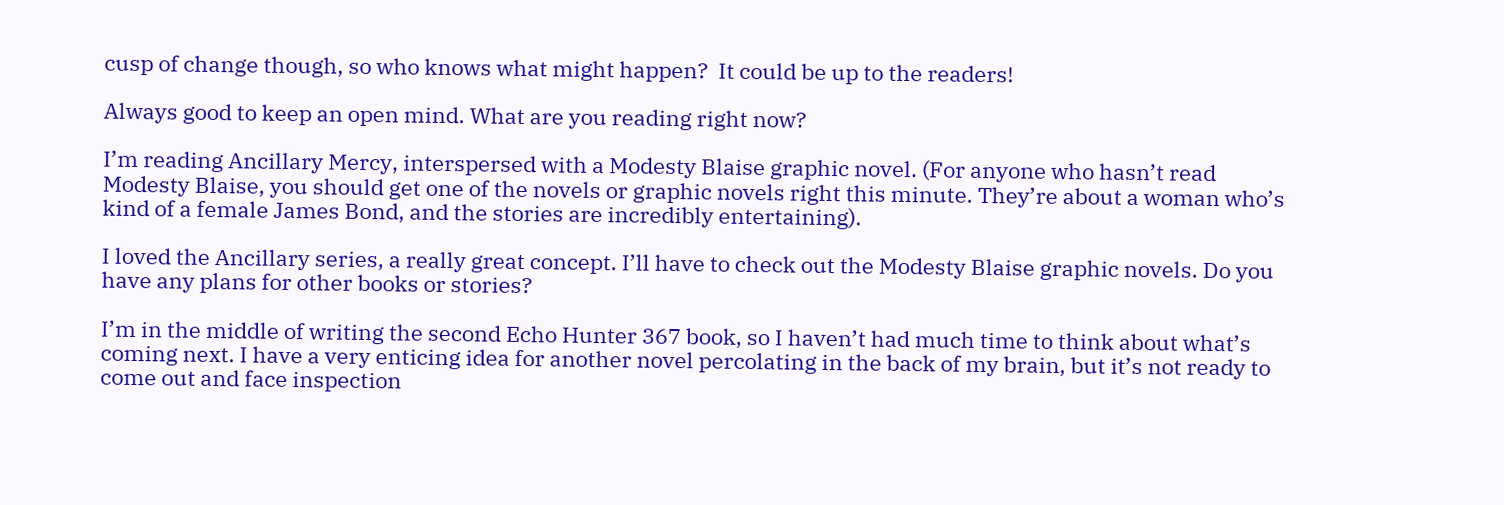cusp of change though, so who knows what might happen?  It could be up to the readers!

Always good to keep an open mind. What are you reading right now?

I’m reading Ancillary Mercy, interspersed with a Modesty Blaise graphic novel. (For anyone who hasn’t read Modesty Blaise, you should get one of the novels or graphic novels right this minute. They’re about a woman who’s kind of a female James Bond, and the stories are incredibly entertaining).

I loved the Ancillary series, a really great concept. I’ll have to check out the Modesty Blaise graphic novels. Do you have any plans for other books or stories?

I’m in the middle of writing the second Echo Hunter 367 book, so I haven’t had much time to think about what’s coming next. I have a very enticing idea for another novel percolating in the back of my brain, but it’s not ready to come out and face inspection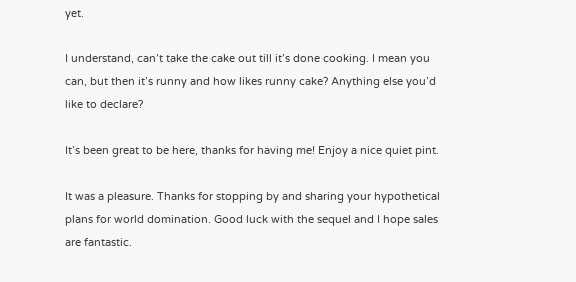yet.

I understand, can’t take the cake out till it’s done cooking. I mean you can, but then it’s runny and how likes runny cake? Anything else you’d like to declare?

It’s been great to be here, thanks for having me! Enjoy a nice quiet pint.

It was a pleasure. Thanks for stopping by and sharing your hypothetical plans for world domination. Good luck with the sequel and I hope sales are fantastic.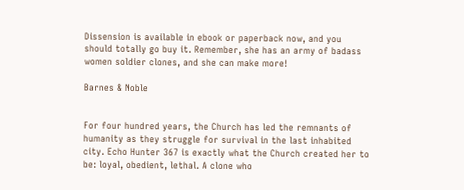Dissension is available in ebook or paperback now, and you should totally go buy it. Remember, she has an army of badass women soldier clones, and she can make more!

Barnes & Noble


For four hundred years, the Church has led the remnants of humanity as they struggle for survival in the last inhabited city. Echo Hunter 367 is exactly what the Church created her to be: loyal, obedient, lethal. A clone who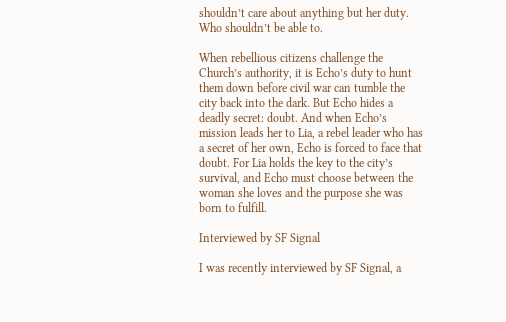shouldn’t care about anything but her duty. Who shouldn’t be able to.

When rebellious citizens challenge the Church’s authority, it is Echo’s duty to hunt them down before civil war can tumble the city back into the dark. But Echo hides a deadly secret: doubt. And when Echo’s mission leads her to Lia, a rebel leader who has a secret of her own, Echo is forced to face that doubt. For Lia holds the key to the city’s survival, and Echo must choose between the woman she loves and the purpose she was born to fulfill.

Interviewed by SF Signal

I was recently interviewed by SF Signal, a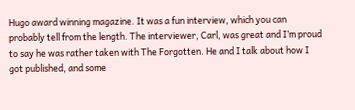Hugo award winning magazine. It was a fun interview, which you can probably tell from the length. The interviewer, Carl, was great and I’m proud to say he was rather taken with The Forgotten. He and I talk about how I got published, and some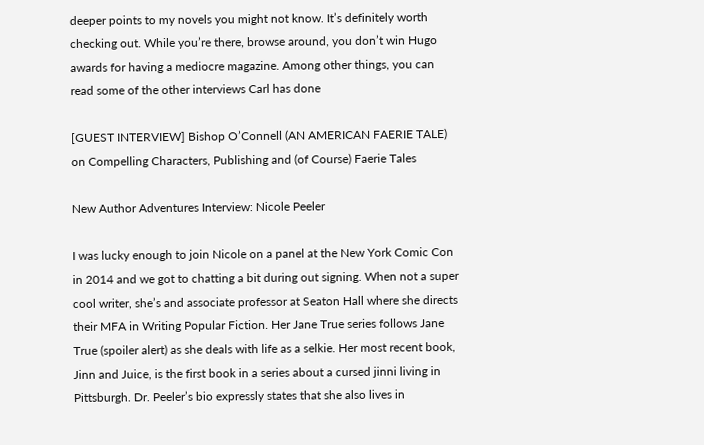deeper points to my novels you might not know. It’s definitely worth checking out. While you’re there, browse around, you don’t win Hugo awards for having a mediocre magazine. Among other things, you can read some of the other interviews Carl has done

[GUEST INTERVIEW] Bishop O’Connell (AN AMERICAN FAERIE TALE) on Compelling Characters, Publishing and (of Course) Faerie Tales

New Author Adventures Interview: Nicole Peeler

I was lucky enough to join Nicole on a panel at the New York Comic Con in 2014 and we got to chatting a bit during out signing. When not a super cool writer, she’s and associate professor at Seaton Hall where she directs their MFA in Writing Popular Fiction. Her Jane True series follows Jane True (spoiler alert) as she deals with life as a selkie. Her most recent book, Jinn and Juice, is the first book in a series about a cursed jinni living in Pittsburgh. Dr. Peeler’s bio expressly states that she also lives in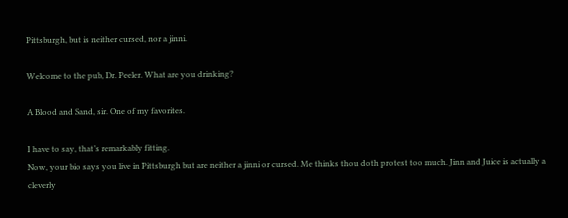Pittsburgh, but is neither cursed, nor a jinni.

Welcome to the pub, Dr. Peeler. What are you drinking?

A Blood and Sand, sir. One of my favorites.

I have to say, that’s remarkably fitting.
Now, your bio says you live in Pittsburgh but are neither a jinni or cursed. Me thinks thou doth protest too much. Jinn and Juice is actually a cleverly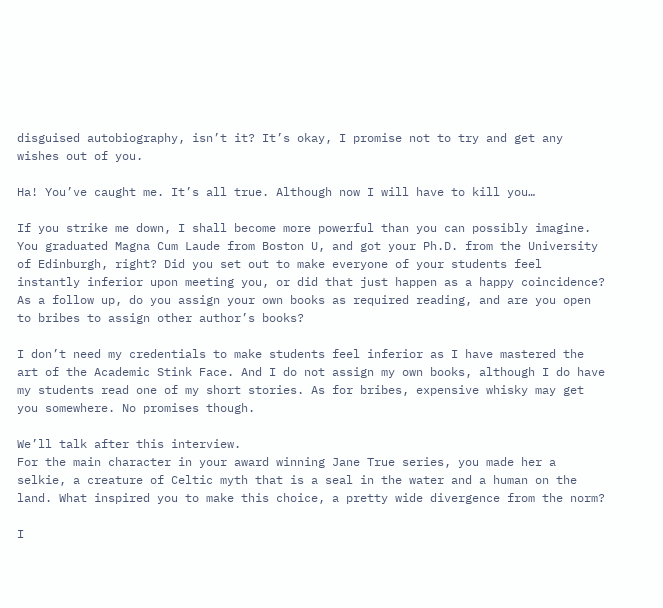disguised autobiography, isn’t it? It’s okay, I promise not to try and get any wishes out of you.

Ha! You’ve caught me. It’s all true. Although now I will have to kill you…

If you strike me down, I shall become more powerful than you can possibly imagine.
You graduated Magna Cum Laude from Boston U, and got your Ph.D. from the University of Edinburgh, right? Did you set out to make everyone of your students feel instantly inferior upon meeting you, or did that just happen as a happy coincidence? As a follow up, do you assign your own books as required reading, and are you open to bribes to assign other author’s books?

I don’t need my credentials to make students feel inferior as I have mastered the art of the Academic Stink Face. And I do not assign my own books, although I do have my students read one of my short stories. As for bribes, expensive whisky may get you somewhere. No promises though.

We’ll talk after this interview.
For the main character in your award winning Jane True series, you made her a selkie, a creature of Celtic myth that is a seal in the water and a human on the land. What inspired you to make this choice, a pretty wide divergence from the norm?

I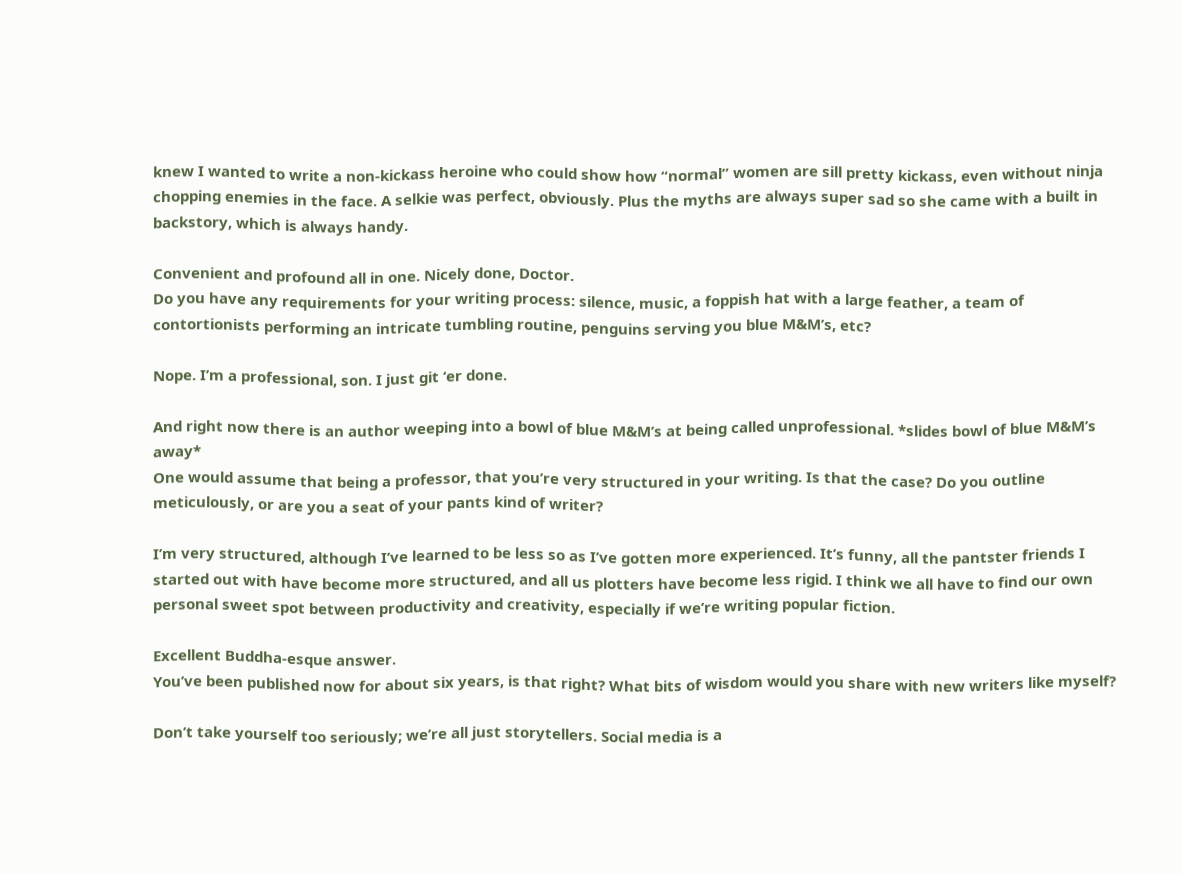knew I wanted to write a non-kickass heroine who could show how “normal” women are sill pretty kickass, even without ninja chopping enemies in the face. A selkie was perfect, obviously. Plus the myths are always super sad so she came with a built in backstory, which is always handy.

Convenient and profound all in one. Nicely done, Doctor.
Do you have any requirements for your writing process: silence, music, a foppish hat with a large feather, a team of contortionists performing an intricate tumbling routine, penguins serving you blue M&M’s, etc?

Nope. I’m a professional, son. I just git ‘er done.

And right now there is an author weeping into a bowl of blue M&M’s at being called unprofessional. *slides bowl of blue M&M’s away*
One would assume that being a professor, that you’re very structured in your writing. Is that the case? Do you outline meticulously, or are you a seat of your pants kind of writer?

I’m very structured, although I’ve learned to be less so as I’ve gotten more experienced. It’s funny, all the pantster friends I started out with have become more structured, and all us plotters have become less rigid. I think we all have to find our own personal sweet spot between productivity and creativity, especially if we’re writing popular fiction.

Excellent Buddha-esque answer.
You’ve been published now for about six years, is that right? What bits of wisdom would you share with new writers like myself?

Don’t take yourself too seriously; we’re all just storytellers. Social media is a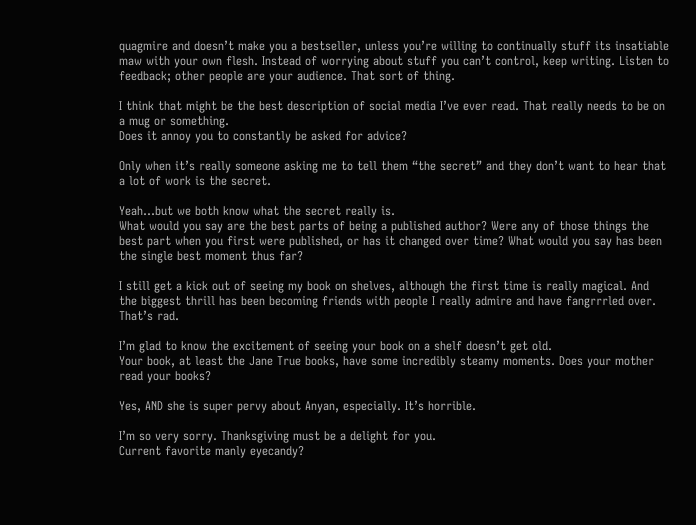quagmire and doesn’t make you a bestseller, unless you’re willing to continually stuff its insatiable maw with your own flesh. Instead of worrying about stuff you can’t control, keep writing. Listen to feedback; other people are your audience. That sort of thing.

I think that might be the best description of social media I’ve ever read. That really needs to be on a mug or something.
Does it annoy you to constantly be asked for advice?

Only when it’s really someone asking me to tell them “the secret” and they don’t want to hear that a lot of work is the secret.

Yeah…but we both know what the secret really is.
What would you say are the best parts of being a published author? Were any of those things the best part when you first were published, or has it changed over time? What would you say has been the single best moment thus far?

I still get a kick out of seeing my book on shelves, although the first time is really magical. And the biggest thrill has been becoming friends with people I really admire and have fangrrrled over. That’s rad.

I’m glad to know the excitement of seeing your book on a shelf doesn’t get old.
Your book, at least the Jane True books, have some incredibly steamy moments. Does your mother read your books?

Yes, AND she is super pervy about Anyan, especially. It’s horrible.

I’m so very sorry. Thanksgiving must be a delight for you.
Current favorite manly eyecandy?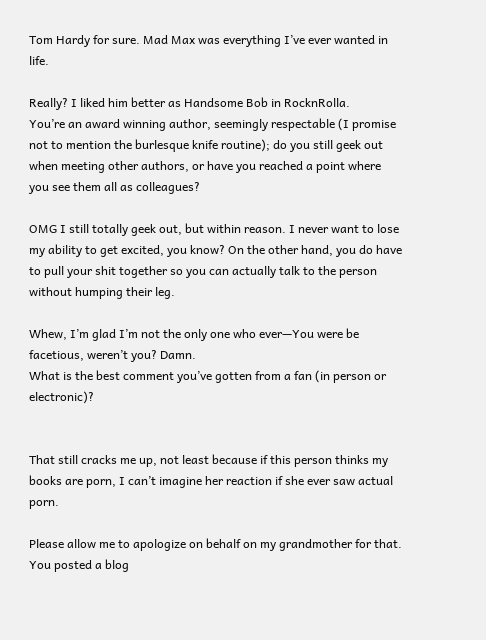Tom Hardy for sure. Mad Max was everything I’ve ever wanted in life.

Really? I liked him better as Handsome Bob in RocknRolla.
You’re an award winning author, seemingly respectable (I promise not to mention the burlesque knife routine); do you still geek out when meeting other authors, or have you reached a point where you see them all as colleagues?

OMG I still totally geek out, but within reason. I never want to lose my ability to get excited, you know? On the other hand, you do have to pull your shit together so you can actually talk to the person without humping their leg.

Whew, I’m glad I’m not the only one who ever—You were be facetious, weren’t you? Damn.
What is the best comment you’ve gotten from a fan (in person or electronic)?


That still cracks me up, not least because if this person thinks my books are porn, I can’t imagine her reaction if she ever saw actual porn.

Please allow me to apologize on behalf on my grandmother for that.
You posted a blog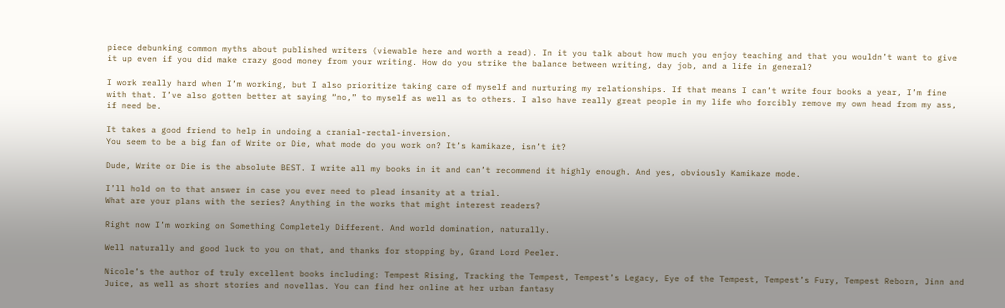piece debunking common myths about published writers (viewable here and worth a read). In it you talk about how much you enjoy teaching and that you wouldn’t want to give it up even if you did make crazy good money from your writing. How do you strike the balance between writing, day job, and a life in general?

I work really hard when I’m working, but I also prioritize taking care of myself and nurturing my relationships. If that means I can’t write four books a year, I’m fine with that. I’ve also gotten better at saying “no,” to myself as well as to others. I also have really great people in my life who forcibly remove my own head from my ass, if need be.

It takes a good friend to help in undoing a cranial-rectal-inversion.
You seem to be a big fan of Write or Die, what mode do you work on? It’s kamikaze, isn’t it?

Dude, Write or Die is the absolute BEST. I write all my books in it and can’t recommend it highly enough. And yes, obviously Kamikaze mode.

I’ll hold on to that answer in case you ever need to plead insanity at a trial.
What are your plans with the series? Anything in the works that might interest readers?

Right now I’m working on Something Completely Different. And world domination, naturally.

Well naturally and good luck to you on that, and thanks for stopping by, Grand Lord Peeler.

Nicole’s the author of truly excellent books including: Tempest Rising, Tracking the Tempest, Tempest’s Legacy, Eye of the Tempest, Tempest’s Fury, Tempest Reborn, Jinn and Juice, as well as short stories and novellas. You can find her online at her urban fantasy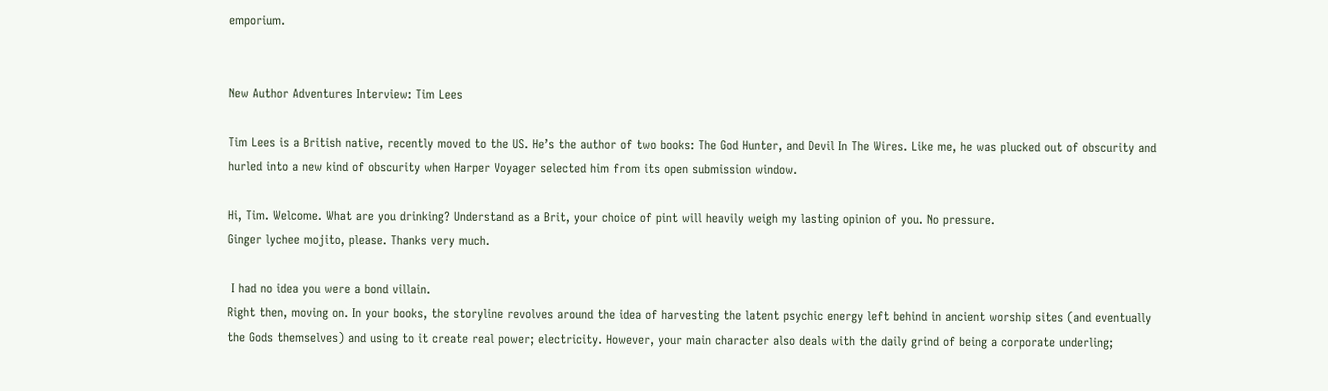emporium.


New Author Adventures Interview: Tim Lees

Tim Lees is a British native, recently moved to the US. He’s the author of two books: The God Hunter, and Devil In The Wires. Like me, he was plucked out of obscurity and hurled into a new kind of obscurity when Harper Voyager selected him from its open submission window.

Hi, Tim. Welcome. What are you drinking? Understand as a Brit, your choice of pint will heavily weigh my lasting opinion of you. No pressure.
Ginger lychee mojito, please. Thanks very much.

 I had no idea you were a bond villain.
Right then, moving on. In your books, the storyline revolves around the idea of harvesting the latent psychic energy left behind in ancient worship sites (and eventually the Gods themselves) and using to it create real power; electricity. However, your main character also deals with the daily grind of being a corporate underling;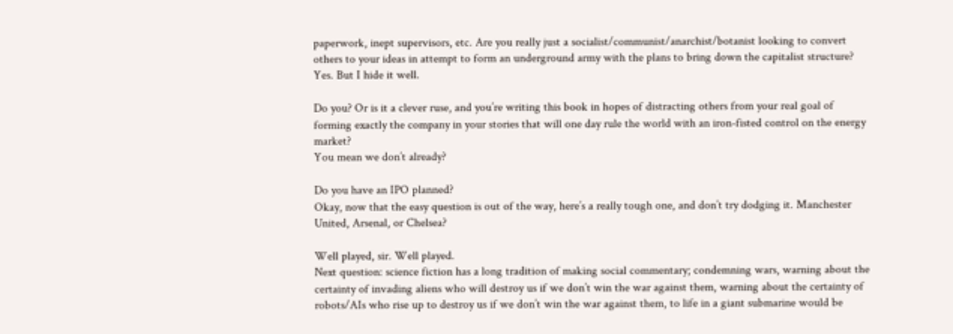paperwork, inept supervisors, etc. Are you really just a socialist/communist/anarchist/botanist looking to convert others to your ideas in attempt to form an underground army with the plans to bring down the capitalist structure?
Yes. But I hide it well.

Do you? Or is it a clever ruse, and you’re writing this book in hopes of distracting others from your real goal of forming exactly the company in your stories that will one day rule the world with an iron-fisted control on the energy market?
You mean we don’t already?

Do you have an IPO planned?
Okay, now that the easy question is out of the way, here’s a really tough one, and don’t try dodging it. Manchester United, Arsenal, or Chelsea?

Well played, sir. Well played.
Next question: science fiction has a long tradition of making social commentary; condemning wars, warning about the certainty of invading aliens who will destroy us if we don’t win the war against them, warning about the certainty of robots/AIs who rise up to destroy us if we don’t win the war against them, to life in a giant submarine would be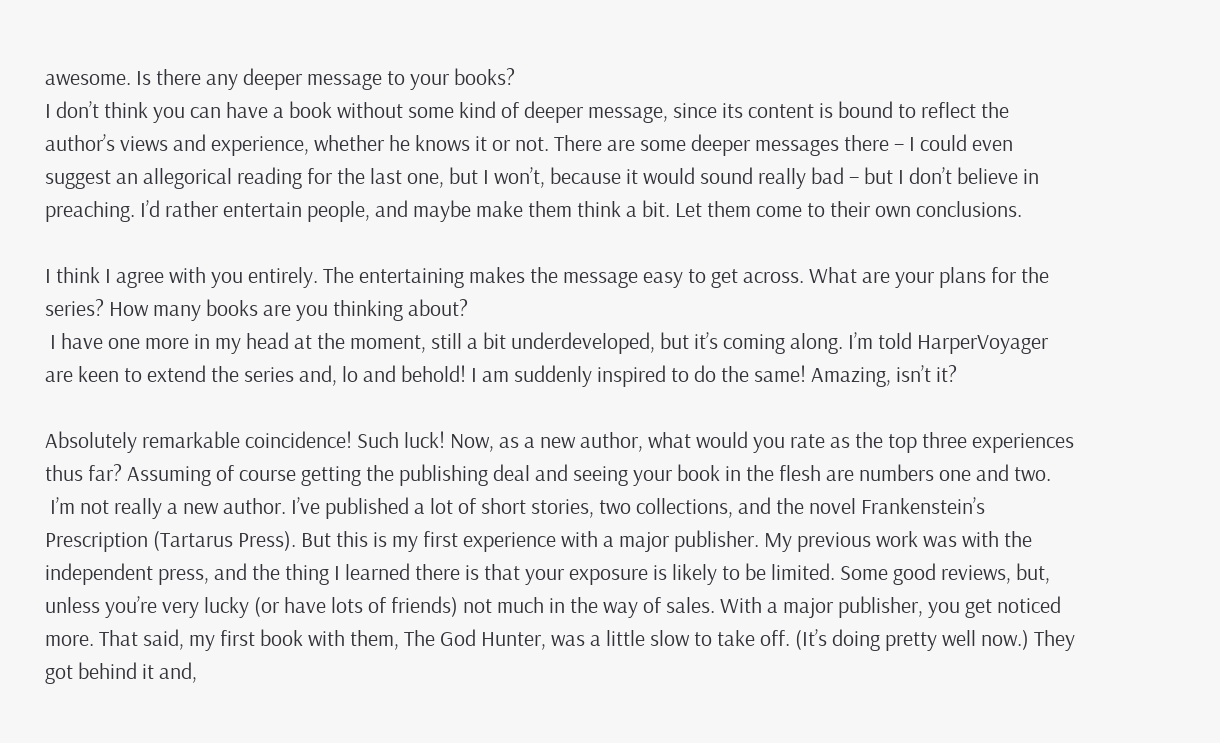awesome. Is there any deeper message to your books?
I don’t think you can have a book without some kind of deeper message, since its content is bound to reflect the author’s views and experience, whether he knows it or not. There are some deeper messages there – I could even suggest an allegorical reading for the last one, but I won’t, because it would sound really bad – but I don’t believe in preaching. I’d rather entertain people, and maybe make them think a bit. Let them come to their own conclusions.

I think I agree with you entirely. The entertaining makes the message easy to get across. What are your plans for the series? How many books are you thinking about?
 I have one more in my head at the moment, still a bit underdeveloped, but it’s coming along. I’m told HarperVoyager are keen to extend the series and, lo and behold! I am suddenly inspired to do the same! Amazing, isn’t it?

Absolutely remarkable coincidence! Such luck! Now, as a new author, what would you rate as the top three experiences thus far? Assuming of course getting the publishing deal and seeing your book in the flesh are numbers one and two.
 I’m not really a new author. I’ve published a lot of short stories, two collections, and the novel Frankenstein’s Prescription (Tartarus Press). But this is my first experience with a major publisher. My previous work was with the independent press, and the thing I learned there is that your exposure is likely to be limited. Some good reviews, but, unless you’re very lucky (or have lots of friends) not much in the way of sales. With a major publisher, you get noticed more. That said, my first book with them, The God Hunter, was a little slow to take off. (It’s doing pretty well now.) They got behind it and,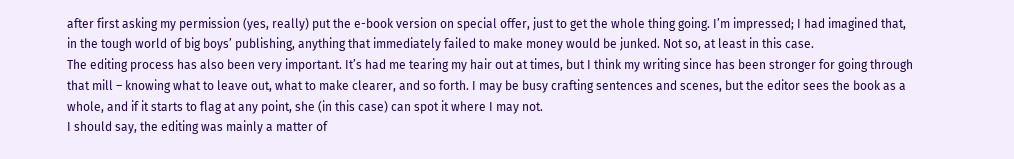after first asking my permission (yes, really) put the e-book version on special offer, just to get the whole thing going. I’m impressed; I had imagined that, in the tough world of big boys’ publishing, anything that immediately failed to make money would be junked. Not so, at least in this case.
The editing process has also been very important. It’s had me tearing my hair out at times, but I think my writing since has been stronger for going through that mill – knowing what to leave out, what to make clearer, and so forth. I may be busy crafting sentences and scenes, but the editor sees the book as a whole, and if it starts to flag at any point, she (in this case) can spot it where I may not.
I should say, the editing was mainly a matter of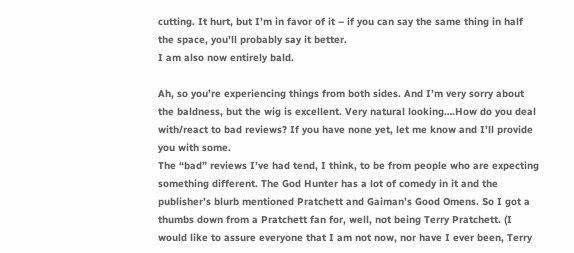cutting. It hurt, but I’m in favor of it – if you can say the same thing in half the space, you’ll probably say it better.
I am also now entirely bald.

Ah, so you’re experiencing things from both sides. And I’m very sorry about the baldness, but the wig is excellent. Very natural looking….How do you deal with/react to bad reviews? If you have none yet, let me know and I’ll provide you with some.
The “bad” reviews I’ve had tend, I think, to be from people who are expecting something different. The God Hunter has a lot of comedy in it and the publisher’s blurb mentioned Pratchett and Gaiman’s Good Omens. So I got a thumbs down from a Pratchett fan for, well, not being Terry Pratchett. (I would like to assure everyone that I am not now, nor have I ever been, Terry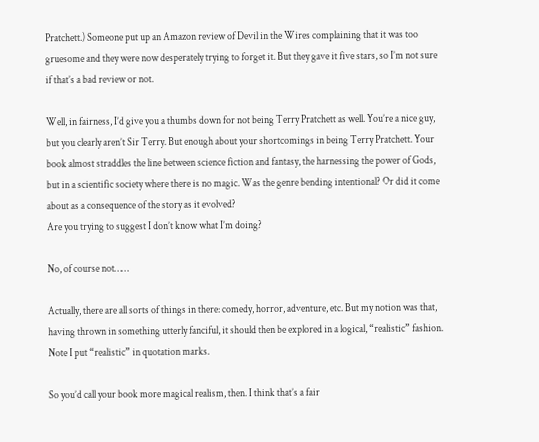Pratchett.) Someone put up an Amazon review of Devil in the Wires complaining that it was too gruesome and they were now desperately trying to forget it. But they gave it five stars, so I’m not sure if that’s a bad review or not.

Well, in fairness, I’d give you a thumbs down for not being Terry Pratchett as well. You’re a nice guy, but you clearly aren’t Sir Terry. But enough about your shortcomings in being Terry Pratchett. Your book almost straddles the line between science fiction and fantasy, the harnessing the power of Gods, but in a scientific society where there is no magic. Was the genre bending intentional? Or did it come about as a consequence of the story as it evolved?
Are you trying to suggest I don’t know what I’m doing?

No, of course not……

Actually, there are all sorts of things in there: comedy, horror, adventure, etc. But my notion was that, having thrown in something utterly fanciful, it should then be explored in a logical, “realistic” fashion. Note I put “realistic” in quotation marks.

So you’d call your book more magical realism, then. I think that’s a fair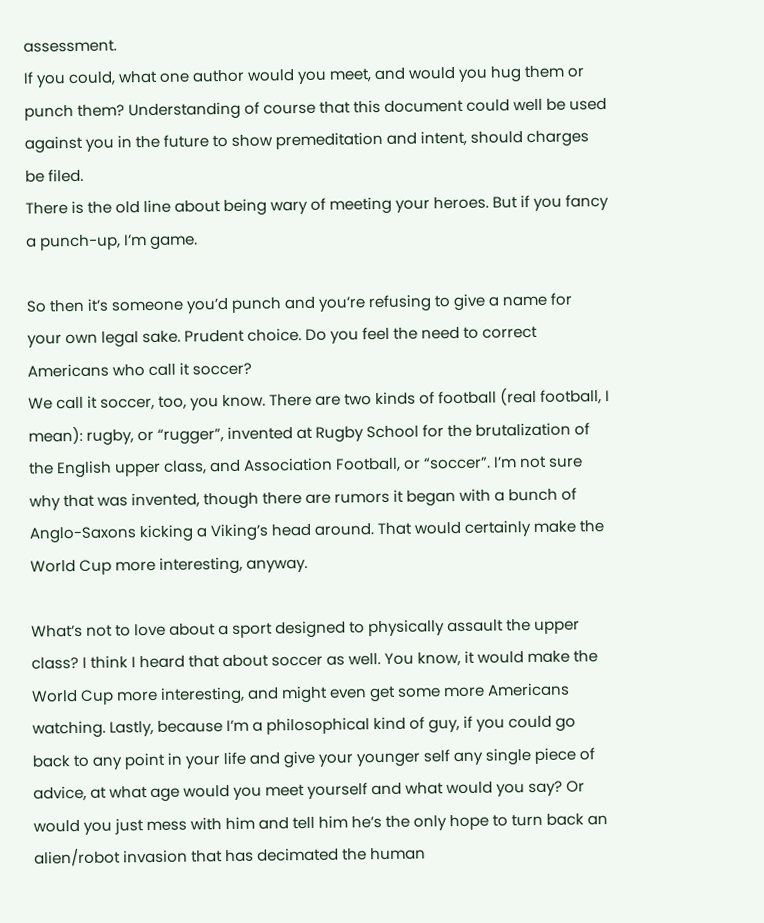assessment.
If you could, what one author would you meet, and would you hug them or punch them? Understanding of course that this document could well be used against you in the future to show premeditation and intent, should charges be filed.
There is the old line about being wary of meeting your heroes. But if you fancy a punch-up, I’m game.

So then it’s someone you’d punch and you’re refusing to give a name for your own legal sake. Prudent choice. Do you feel the need to correct Americans who call it soccer?
We call it soccer, too, you know. There are two kinds of football (real football, I mean): rugby, or “rugger”, invented at Rugby School for the brutalization of the English upper class, and Association Football, or “soccer”. I’m not sure why that was invented, though there are rumors it began with a bunch of Anglo-Saxons kicking a Viking’s head around. That would certainly make the World Cup more interesting, anyway.

What’s not to love about a sport designed to physically assault the upper class? I think I heard that about soccer as well. You know, it would make the World Cup more interesting, and might even get some more Americans watching. Lastly, because I’m a philosophical kind of guy, if you could go back to any point in your life and give your younger self any single piece of advice, at what age would you meet yourself and what would you say? Or would you just mess with him and tell him he’s the only hope to turn back an alien/robot invasion that has decimated the human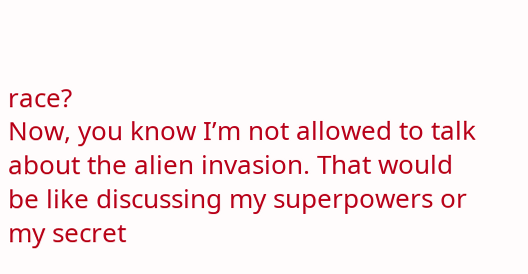race?
Now, you know I’m not allowed to talk about the alien invasion. That would be like discussing my superpowers or my secret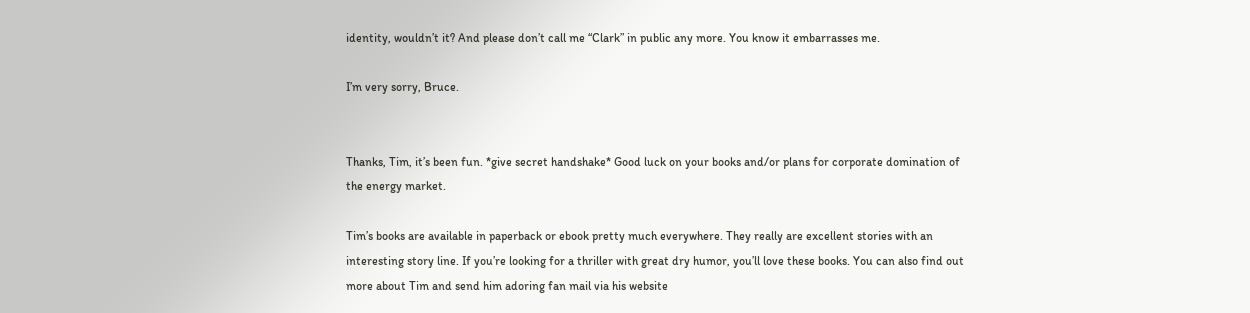identity, wouldn’t it? And please don’t call me “Clark” in public any more. You know it embarrasses me.

I’m very sorry, Bruce.


Thanks, Tim, it’s been fun. *give secret handshake* Good luck on your books and/or plans for corporate domination of the energy market.

Tim’s books are available in paperback or ebook pretty much everywhere. They really are excellent stories with an interesting story line. If you’re looking for a thriller with great dry humor, you’ll love these books. You can also find out more about Tim and send him adoring fan mail via his website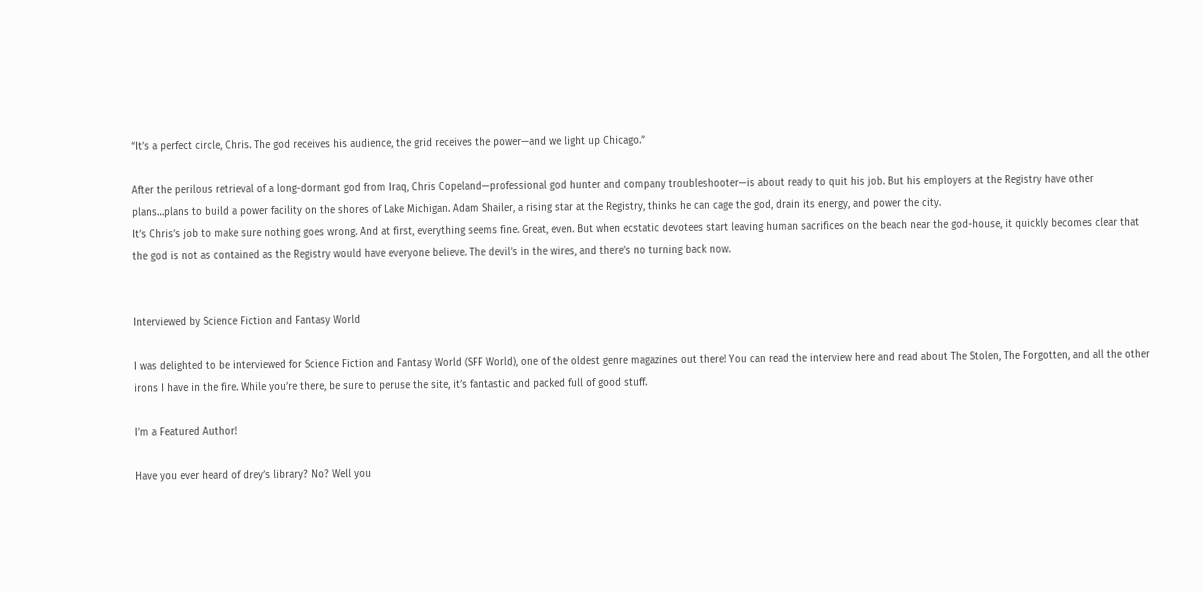“It’s a perfect circle, Chris. The god receives his audience, the grid receives the power—and we light up Chicago.”

After the perilous retrieval of a long-dormant god from Iraq, Chris Copeland—professional god hunter and company troubleshooter—is about ready to quit his job. But his employers at the Registry have other plans…plans to build a power facility on the shores of Lake Michigan. Adam Shailer, a rising star at the Registry, thinks he can cage the god, drain its energy, and power the city.
It’s Chris’s job to make sure nothing goes wrong. And at first, everything seems fine. Great, even. But when ecstatic devotees start leaving human sacrifices on the beach near the god-house, it quickly becomes clear that the god is not as contained as the Registry would have everyone believe. The devil’s in the wires, and there’s no turning back now.


Interviewed by Science Fiction and Fantasy World

I was delighted to be interviewed for Science Fiction and Fantasy World (SFF World), one of the oldest genre magazines out there! You can read the interview here and read about The Stolen, The Forgotten, and all the other irons I have in the fire. While you’re there, be sure to peruse the site, it’s fantastic and packed full of good stuff.

I’m a Featured Author!

Have you ever heard of drey’s library? No? Well you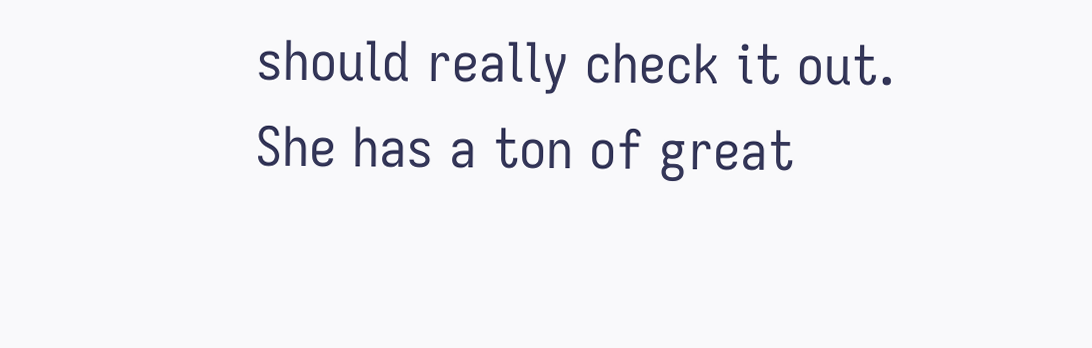should really check it out. She has a ton of great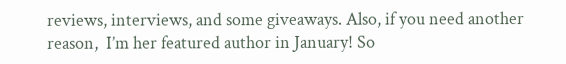reviews, interviews, and some giveaways. Also, if you need another reason,  I’m her featured author in January! So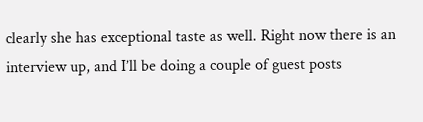clearly she has exceptional taste as well. Right now there is an interview up, and I’ll be doing a couple of guest posts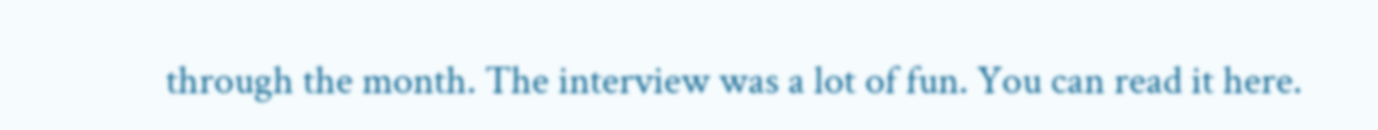through the month. The interview was a lot of fun. You can read it here.